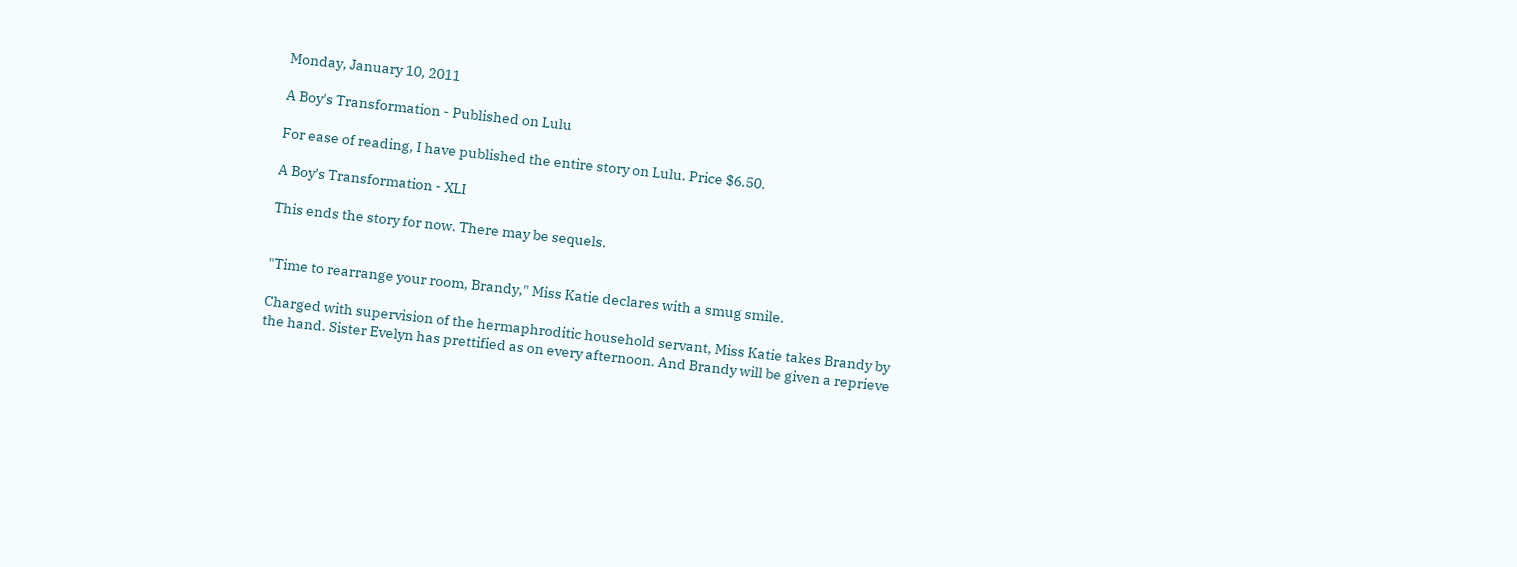Monday, January 10, 2011

A Boy's Transformation - Published on Lulu

For ease of reading, I have published the entire story on Lulu. Price $6.50.

A Boy's Transformation - XLI

This ends the story for now. There may be sequels.


"Time to rearrange your room, Brandy," Miss Katie declares with a smug smile.

Charged with supervision of the hermaphroditic household servant, Miss Katie takes Brandy by the hand. Sister Evelyn has prettified as on every afternoon. And Brandy will be given a reprieve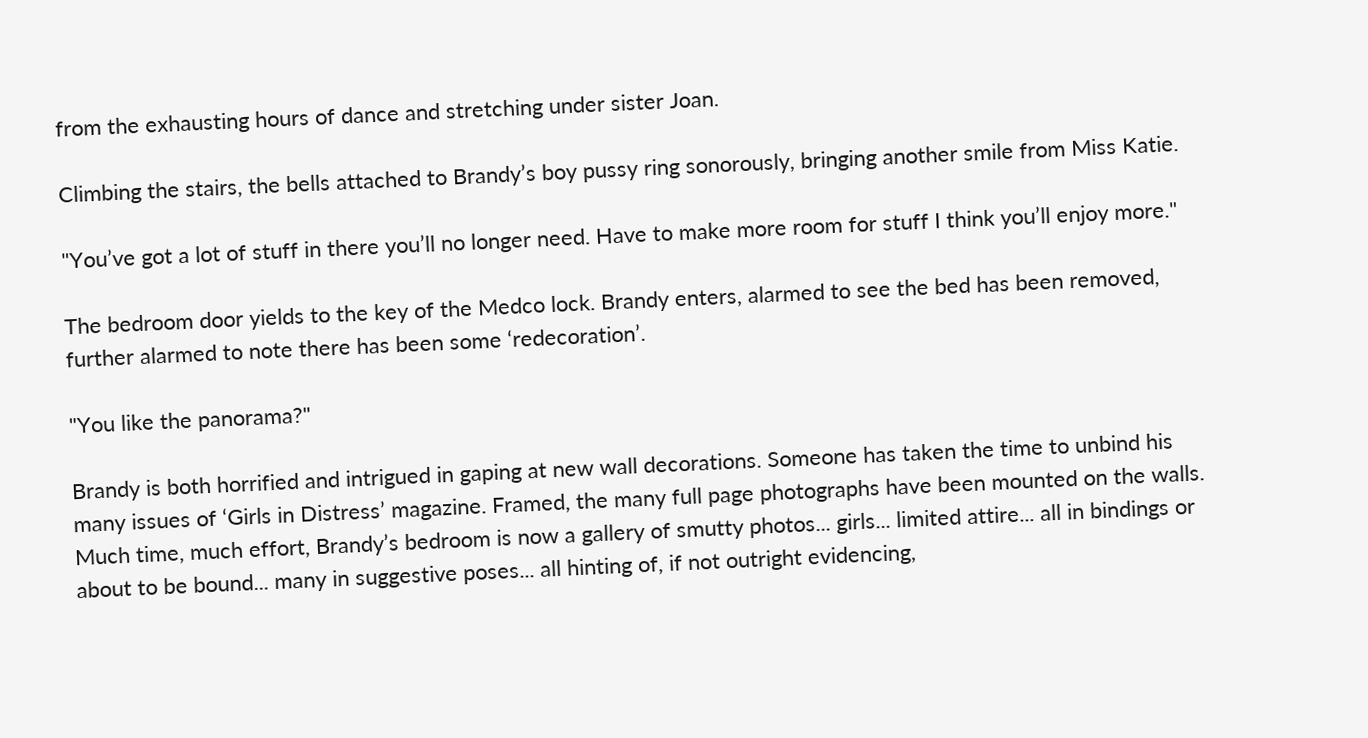from the exhausting hours of dance and stretching under sister Joan.

Climbing the stairs, the bells attached to Brandy’s boy pussy ring sonorously, bringing another smile from Miss Katie.

"You’ve got a lot of stuff in there you’ll no longer need. Have to make more room for stuff I think you’ll enjoy more."

The bedroom door yields to the key of the Medco lock. Brandy enters, alarmed to see the bed has been removed, further alarmed to note there has been some ‘redecoration’.

"You like the panorama?"

Brandy is both horrified and intrigued in gaping at new wall decorations. Someone has taken the time to unbind his many issues of ‘Girls in Distress’ magazine. Framed, the many full page photographs have been mounted on the walls. Much time, much effort, Brandy’s bedroom is now a gallery of smutty photos... girls... limited attire... all in bindings or about to be bound... many in suggestive poses... all hinting of, if not outright evidencing,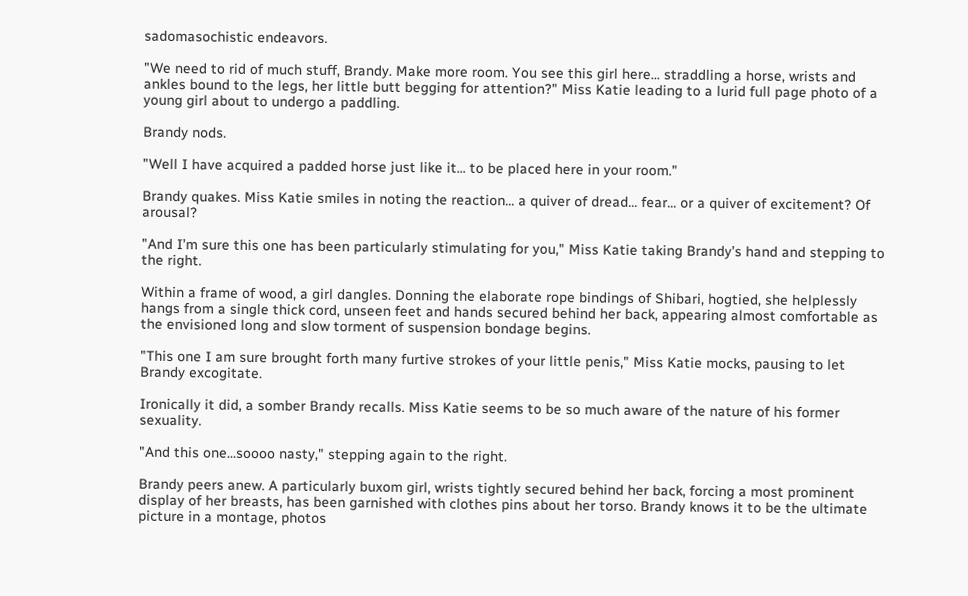sadomasochistic endeavors.

"We need to rid of much stuff, Brandy. Make more room. You see this girl here... straddling a horse, wrists and ankles bound to the legs, her little butt begging for attention?" Miss Katie leading to a lurid full page photo of a young girl about to undergo a paddling.

Brandy nods.

"Well I have acquired a padded horse just like it... to be placed here in your room."

Brandy quakes. Miss Katie smiles in noting the reaction... a quiver of dread... fear... or a quiver of excitement? Of arousal?

"And I’m sure this one has been particularly stimulating for you," Miss Katie taking Brandy’s hand and stepping to the right.

Within a frame of wood, a girl dangles. Donning the elaborate rope bindings of Shibari, hogtied, she helplessly hangs from a single thick cord, unseen feet and hands secured behind her back, appearing almost comfortable as the envisioned long and slow torment of suspension bondage begins.

"This one I am sure brought forth many furtive strokes of your little penis," Miss Katie mocks, pausing to let Brandy excogitate.

Ironically it did, a somber Brandy recalls. Miss Katie seems to be so much aware of the nature of his former sexuality.

"And this one...soooo nasty," stepping again to the right.

Brandy peers anew. A particularly buxom girl, wrists tightly secured behind her back, forcing a most prominent display of her breasts, has been garnished with clothes pins about her torso. Brandy knows it to be the ultimate picture in a montage, photos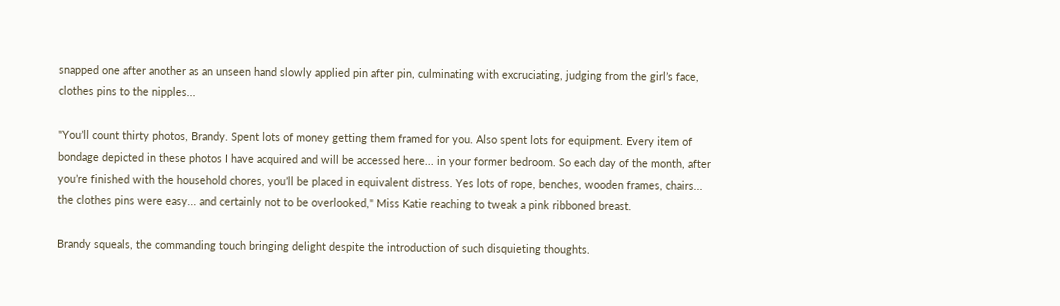snapped one after another as an unseen hand slowly applied pin after pin, culminating with excruciating, judging from the girl’s face, clothes pins to the nipples...

"You’ll count thirty photos, Brandy. Spent lots of money getting them framed for you. Also spent lots for equipment. Every item of bondage depicted in these photos I have acquired and will be accessed here... in your former bedroom. So each day of the month, after you’re finished with the household chores, you’ll be placed in equivalent distress. Yes lots of rope, benches, wooden frames, chairs... the clothes pins were easy... and certainly not to be overlooked," Miss Katie reaching to tweak a pink ribboned breast.

Brandy squeals, the commanding touch bringing delight despite the introduction of such disquieting thoughts.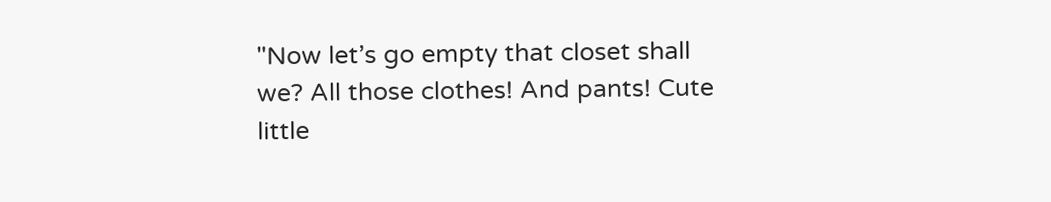"Now let’s go empty that closet shall we? All those clothes! And pants! Cute little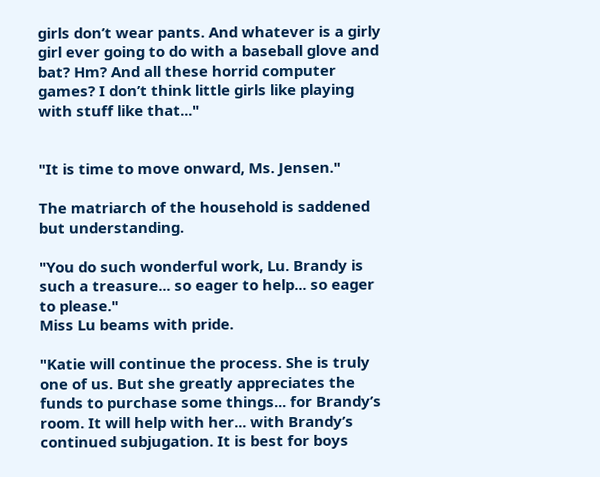girls don’t wear pants. And whatever is a girly girl ever going to do with a baseball glove and bat? Hm? And all these horrid computer games? I don’t think little girls like playing with stuff like that..."


"It is time to move onward, Ms. Jensen."

The matriarch of the household is saddened but understanding.

"You do such wonderful work, Lu. Brandy is such a treasure... so eager to help... so eager to please."
Miss Lu beams with pride.

"Katie will continue the process. She is truly one of us. But she greatly appreciates the funds to purchase some things... for Brandy’s room. It will help with her... with Brandy’s continued subjugation. It is best for boys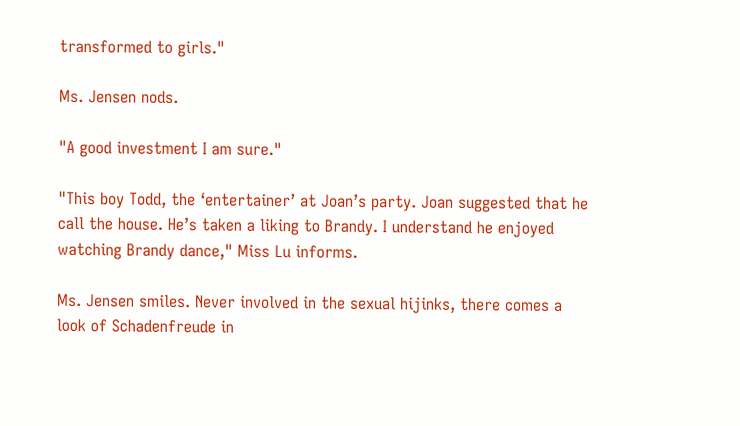transformed to girls."

Ms. Jensen nods.

"A good investment I am sure."

"This boy Todd, the ‘entertainer’ at Joan’s party. Joan suggested that he call the house. He’s taken a liking to Brandy. I understand he enjoyed watching Brandy dance," Miss Lu informs.

Ms. Jensen smiles. Never involved in the sexual hijinks, there comes a look of Schadenfreude in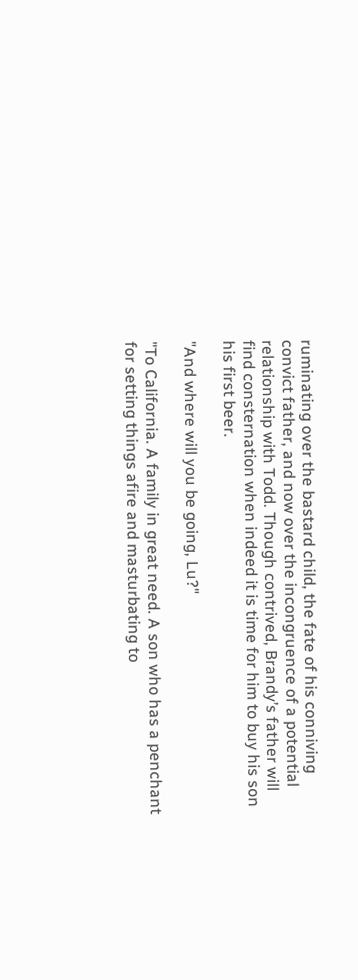ruminating over the bastard child, the fate of his conniving convict father, and now over the incongruence of a potential relationship with Todd. Though contrived, Brandy’s father will find consternation when indeed it is time for him to buy his son his first beer.

"And where will you be going, Lu?"

"To California. A family in great need. A son who has a penchant for setting things afire and masturbating to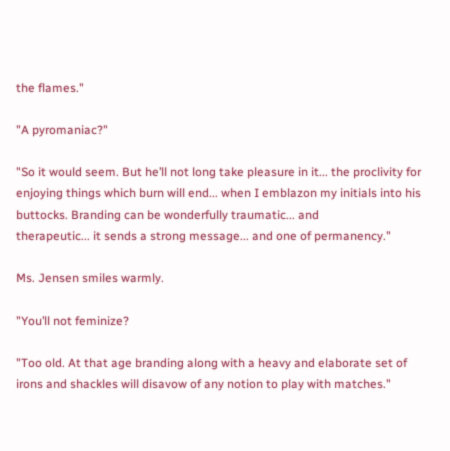the flames."

"A pyromaniac?"

"So it would seem. But he’ll not long take pleasure in it... the proclivity for enjoying things which burn will end... when I emblazon my initials into his buttocks. Branding can be wonderfully traumatic... and
therapeutic... it sends a strong message... and one of permanency."

Ms. Jensen smiles warmly.

"You’ll not feminize?

"Too old. At that age branding along with a heavy and elaborate set of irons and shackles will disavow of any notion to play with matches."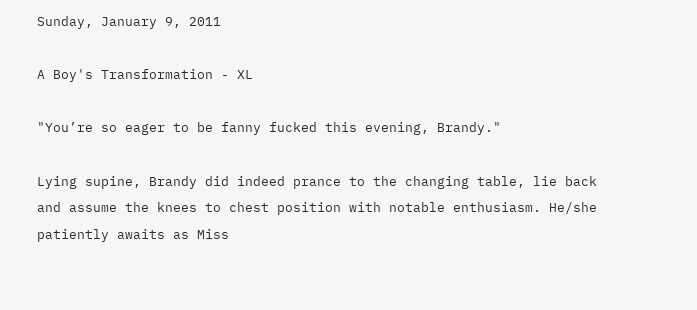Sunday, January 9, 2011

A Boy's Transformation - XL

"You’re so eager to be fanny fucked this evening, Brandy."

Lying supine, Brandy did indeed prance to the changing table, lie back and assume the knees to chest position with notable enthusiasm. He/she patiently awaits as Miss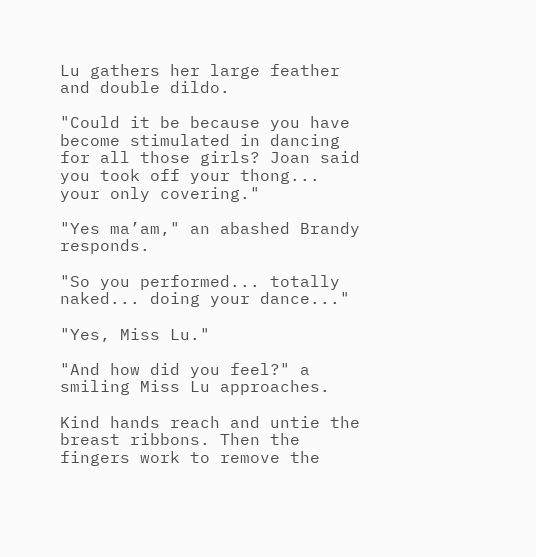Lu gathers her large feather and double dildo.

"Could it be because you have become stimulated in dancing for all those girls? Joan said you took off your thong... your only covering."

"Yes ma’am," an abashed Brandy responds.

"So you performed... totally naked... doing your dance..."

"Yes, Miss Lu."

"And how did you feel?" a smiling Miss Lu approaches.

Kind hands reach and untie the breast ribbons. Then the fingers work to remove the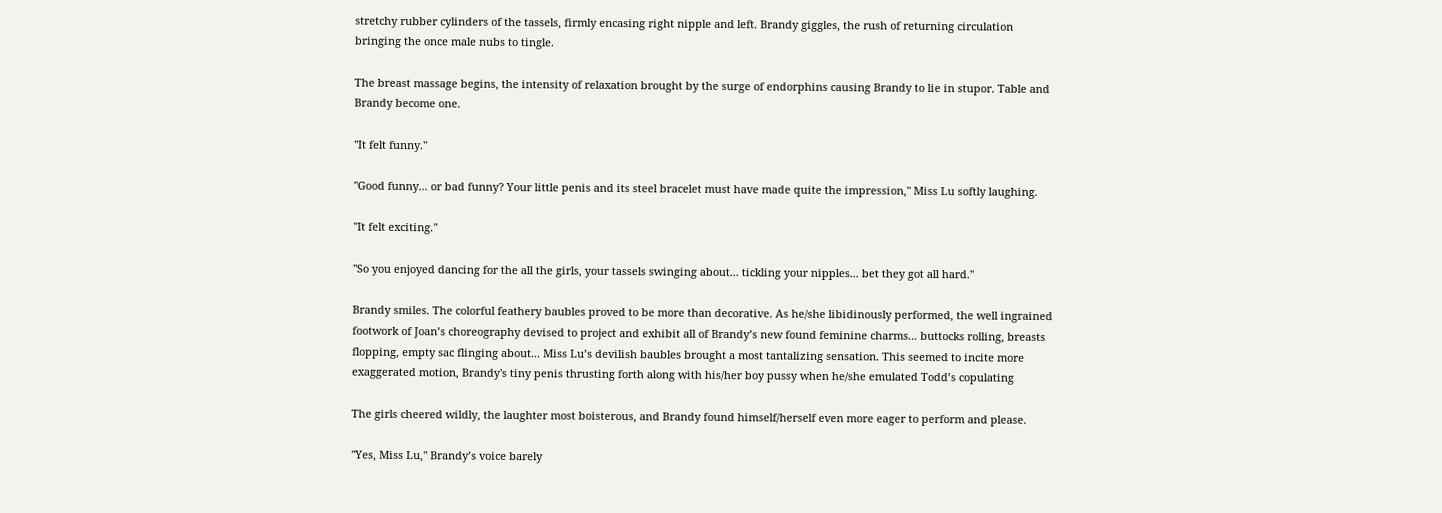stretchy rubber cylinders of the tassels, firmly encasing right nipple and left. Brandy giggles, the rush of returning circulation bringing the once male nubs to tingle.

The breast massage begins, the intensity of relaxation brought by the surge of endorphins causing Brandy to lie in stupor. Table and Brandy become one.

"It felt funny."

"Good funny... or bad funny? Your little penis and its steel bracelet must have made quite the impression," Miss Lu softly laughing.

"It felt exciting."

"So you enjoyed dancing for the all the girls, your tassels swinging about... tickling your nipples... bet they got all hard."

Brandy smiles. The colorful feathery baubles proved to be more than decorative. As he/she libidinously performed, the well ingrained footwork of Joan’s choreography devised to project and exhibit all of Brandy’s new found feminine charms... buttocks rolling, breasts flopping, empty sac flinging about... Miss Lu’s devilish baubles brought a most tantalizing sensation. This seemed to incite more exaggerated motion, Brandy's tiny penis thrusting forth along with his/her boy pussy when he/she emulated Todd’s copulating

The girls cheered wildly, the laughter most boisterous, and Brandy found himself/herself even more eager to perform and please.

"Yes, Miss Lu," Brandy’s voice barely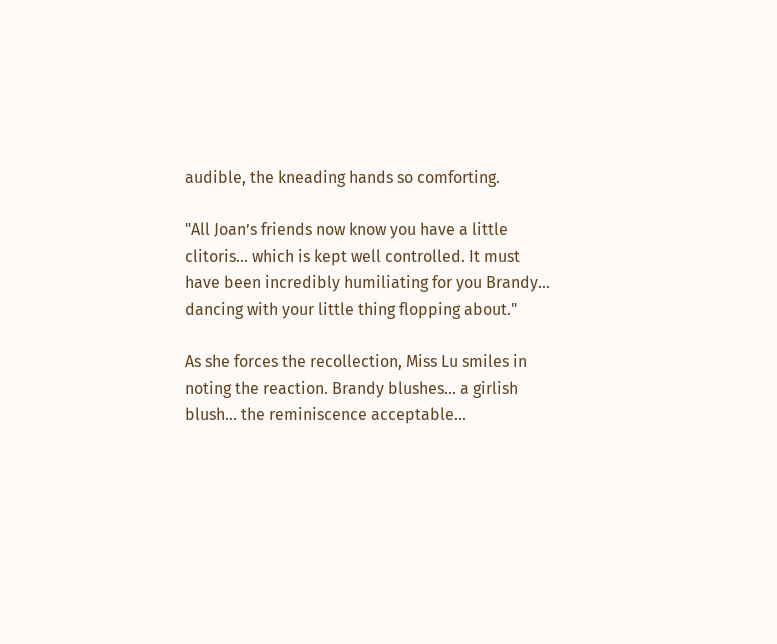audible, the kneading hands so comforting.

"All Joan’s friends now know you have a little clitoris... which is kept well controlled. It must have been incredibly humiliating for you Brandy... dancing with your little thing flopping about."

As she forces the recollection, Miss Lu smiles in noting the reaction. Brandy blushes... a girlish blush... the reminiscence acceptable...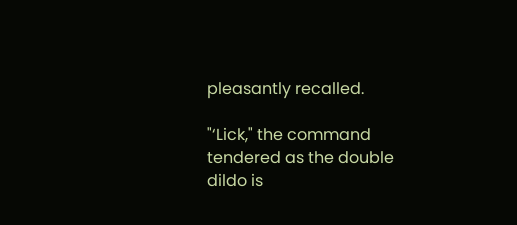pleasantly recalled.

"‘Lick," the command tendered as the double dildo is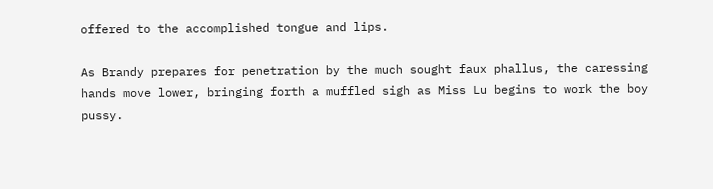offered to the accomplished tongue and lips.

As Brandy prepares for penetration by the much sought faux phallus, the caressing hands move lower, bringing forth a muffled sigh as Miss Lu begins to work the boy pussy.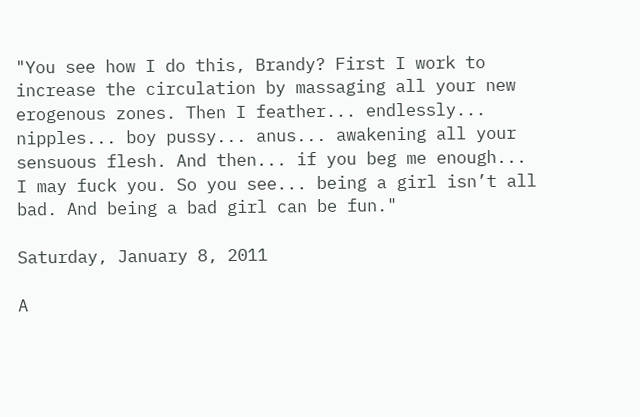"You see how I do this, Brandy? First I work to increase the circulation by massaging all your new erogenous zones. Then I feather... endlessly... nipples... boy pussy... anus... awakening all your sensuous flesh. And then... if you beg me enough... I may fuck you. So you see... being a girl isn’t all bad. And being a bad girl can be fun."

Saturday, January 8, 2011

A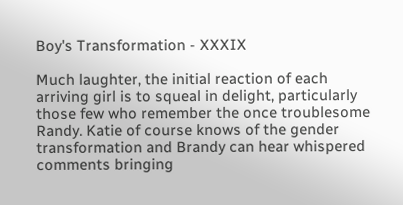Boy's Transformation - XXXIX

Much laughter, the initial reaction of each arriving girl is to squeal in delight, particularly those few who remember the once troublesome Randy. Katie of course knows of the gender transformation and Brandy can hear whispered comments bringing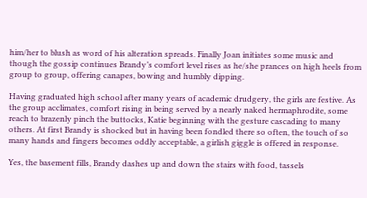him/her to blush as word of his alteration spreads. Finally Joan initiates some music and though the gossip continues Brandy’s comfort level rises as he/she prances on high heels from group to group, offering canapes, bowing and humbly dipping.

Having graduated high school after many years of academic drudgery, the girls are festive. As the group acclimates, comfort rising in being served by a nearly naked hermaphrodite, some reach to brazenly pinch the buttocks, Katie beginning with the gesture cascading to many others. At first Brandy is shocked but in having been fondled there so often, the touch of so many hands and fingers becomes oddly acceptable, a girlish giggle is offered in response.

Yes, the basement fills, Brandy dashes up and down the stairs with food, tassels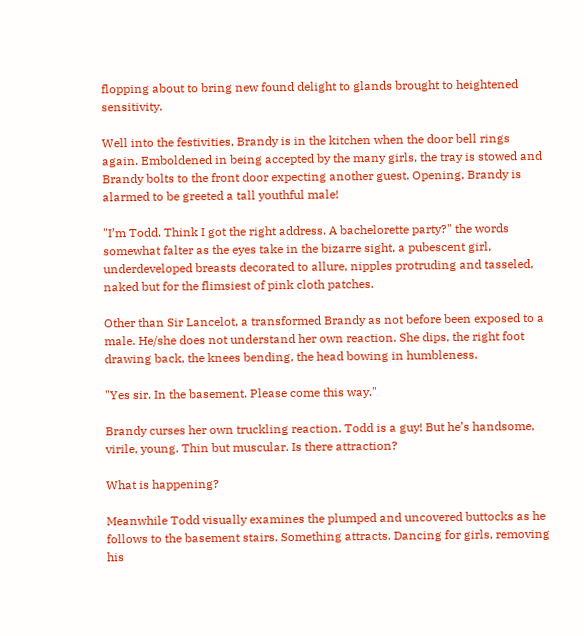flopping about to bring new found delight to glands brought to heightened sensitivity.

Well into the festivities, Brandy is in the kitchen when the door bell rings again. Emboldened in being accepted by the many girls, the tray is stowed and Brandy bolts to the front door expecting another guest. Opening, Brandy is alarmed to be greeted a tall youthful male!

"I’m Todd. Think I got the right address. A bachelorette party?" the words somewhat falter as the eyes take in the bizarre sight, a pubescent girl, underdeveloped breasts decorated to allure, nipples protruding and tasseled, naked but for the flimsiest of pink cloth patches.

Other than Sir Lancelot, a transformed Brandy as not before been exposed to a male. He/she does not understand her own reaction. She dips, the right foot drawing back, the knees bending, the head bowing in humbleness.

"Yes sir. In the basement. Please come this way."

Brandy curses her own truckling reaction. Todd is a guy! But he’s handsome, virile, young. Thin but muscular. Is there attraction?

What is happening?

Meanwhile Todd visually examines the plumped and uncovered buttocks as he follows to the basement stairs. Something attracts. Dancing for girls, removing his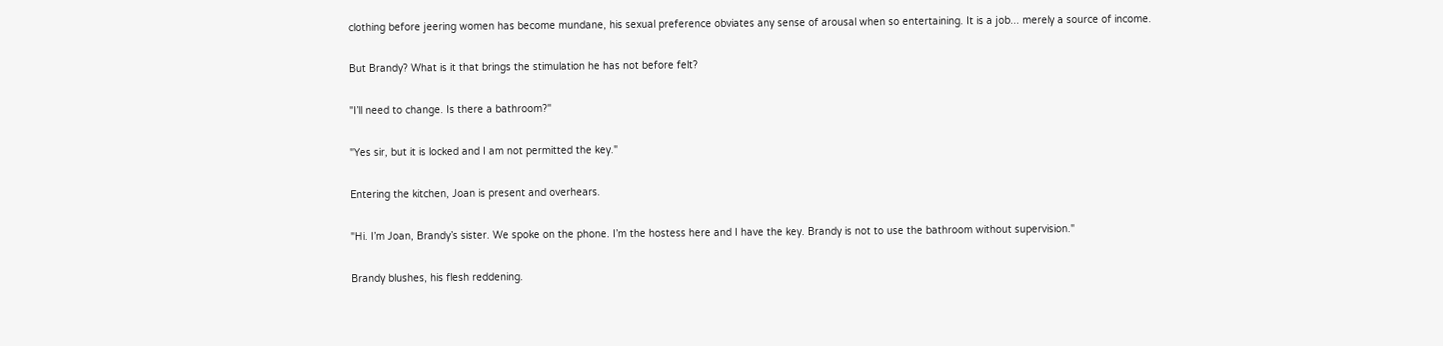clothing before jeering women has become mundane, his sexual preference obviates any sense of arousal when so entertaining. It is a job... merely a source of income.

But Brandy? What is it that brings the stimulation he has not before felt?

"I’ll need to change. Is there a bathroom?"

"Yes sir, but it is locked and I am not permitted the key."

Entering the kitchen, Joan is present and overhears.

"Hi. I’m Joan, Brandy’s sister. We spoke on the phone. I’m the hostess here and I have the key. Brandy is not to use the bathroom without supervision."

Brandy blushes, his flesh reddening.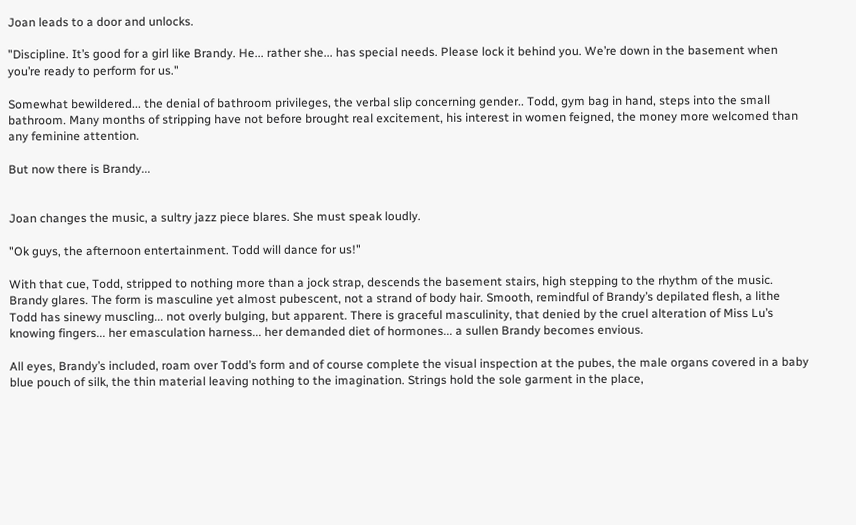Joan leads to a door and unlocks.

"Discipline. It’s good for a girl like Brandy. He... rather she... has special needs. Please lock it behind you. We’re down in the basement when you’re ready to perform for us."

Somewhat bewildered... the denial of bathroom privileges, the verbal slip concerning gender.. Todd, gym bag in hand, steps into the small bathroom. Many months of stripping have not before brought real excitement, his interest in women feigned, the money more welcomed than any feminine attention.

But now there is Brandy...


Joan changes the music, a sultry jazz piece blares. She must speak loudly.

"Ok guys, the afternoon entertainment. Todd will dance for us!"

With that cue, Todd, stripped to nothing more than a jock strap, descends the basement stairs, high stepping to the rhythm of the music. Brandy glares. The form is masculine yet almost pubescent, not a strand of body hair. Smooth, remindful of Brandy’s depilated flesh, a lithe Todd has sinewy muscling... not overly bulging, but apparent. There is graceful masculinity, that denied by the cruel alteration of Miss Lu’s knowing fingers... her emasculation harness... her demanded diet of hormones... a sullen Brandy becomes envious.

All eyes, Brandy’s included, roam over Todd’s form and of course complete the visual inspection at the pubes, the male organs covered in a baby blue pouch of silk, the thin material leaving nothing to the imagination. Strings hold the sole garment in the place,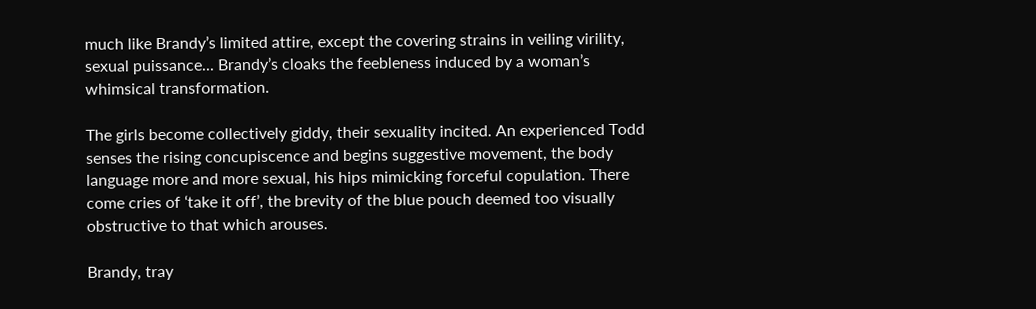much like Brandy’s limited attire, except the covering strains in veiling virility, sexual puissance... Brandy’s cloaks the feebleness induced by a woman’s whimsical transformation.

The girls become collectively giddy, their sexuality incited. An experienced Todd senses the rising concupiscence and begins suggestive movement, the body language more and more sexual, his hips mimicking forceful copulation. There come cries of ‘take it off’, the brevity of the blue pouch deemed too visually obstructive to that which arouses.

Brandy, tray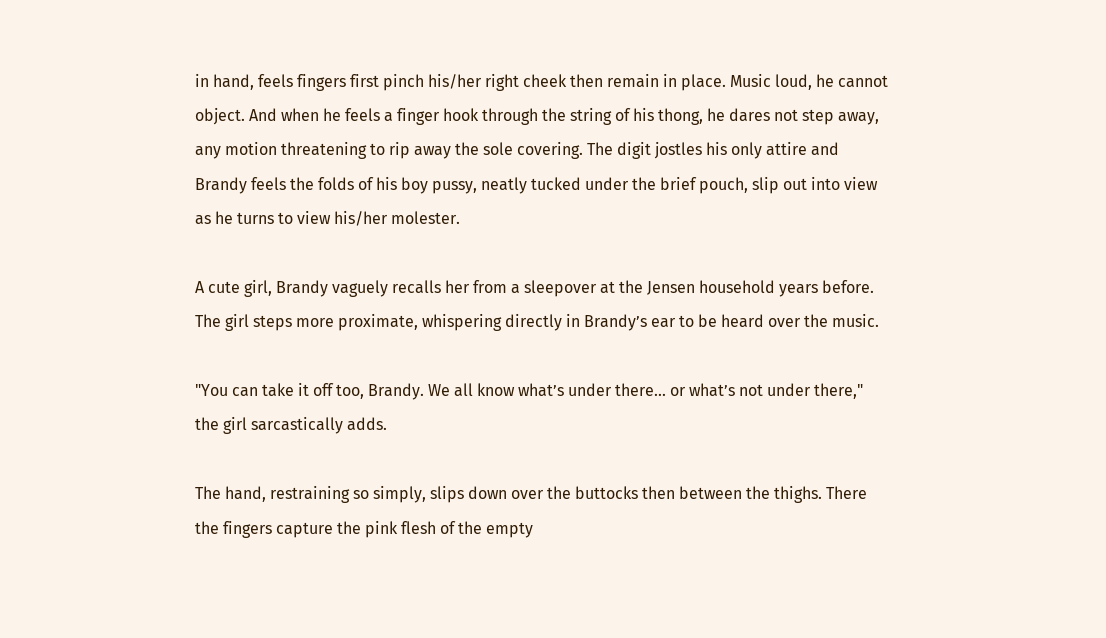in hand, feels fingers first pinch his/her right cheek then remain in place. Music loud, he cannot object. And when he feels a finger hook through the string of his thong, he dares not step away, any motion threatening to rip away the sole covering. The digit jostles his only attire and Brandy feels the folds of his boy pussy, neatly tucked under the brief pouch, slip out into view as he turns to view his/her molester.

A cute girl, Brandy vaguely recalls her from a sleepover at the Jensen household years before. The girl steps more proximate, whispering directly in Brandy’s ear to be heard over the music.

"You can take it off too, Brandy. We all know what’s under there... or what’s not under there," the girl sarcastically adds.

The hand, restraining so simply, slips down over the buttocks then between the thighs. There the fingers capture the pink flesh of the empty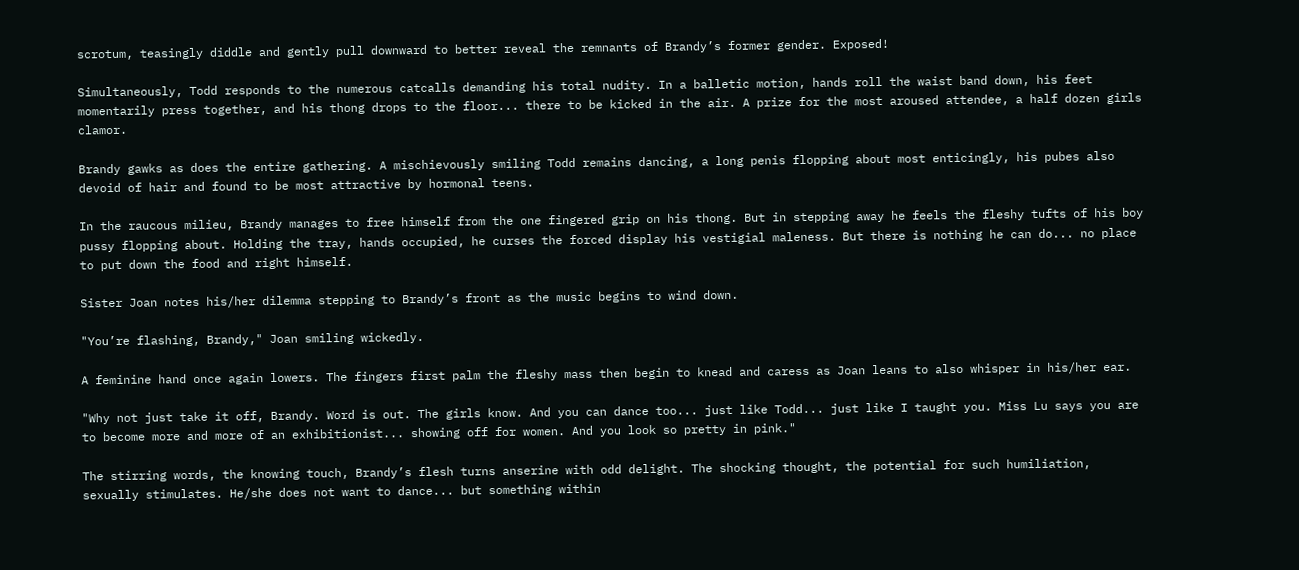scrotum, teasingly diddle and gently pull downward to better reveal the remnants of Brandy’s former gender. Exposed!

Simultaneously, Todd responds to the numerous catcalls demanding his total nudity. In a balletic motion, hands roll the waist band down, his feet momentarily press together, and his thong drops to the floor... there to be kicked in the air. A prize for the most aroused attendee, a half dozen girls clamor.

Brandy gawks as does the entire gathering. A mischievously smiling Todd remains dancing, a long penis flopping about most enticingly, his pubes also devoid of hair and found to be most attractive by hormonal teens.

In the raucous milieu, Brandy manages to free himself from the one fingered grip on his thong. But in stepping away he feels the fleshy tufts of his boy pussy flopping about. Holding the tray, hands occupied, he curses the forced display his vestigial maleness. But there is nothing he can do... no place to put down the food and right himself.

Sister Joan notes his/her dilemma stepping to Brandy’s front as the music begins to wind down.

"You’re flashing, Brandy," Joan smiling wickedly.

A feminine hand once again lowers. The fingers first palm the fleshy mass then begin to knead and caress as Joan leans to also whisper in his/her ear.

"Why not just take it off, Brandy. Word is out. The girls know. And you can dance too... just like Todd... just like I taught you. Miss Lu says you are to become more and more of an exhibitionist... showing off for women. And you look so pretty in pink."

The stirring words, the knowing touch, Brandy’s flesh turns anserine with odd delight. The shocking thought, the potential for such humiliation, sexually stimulates. He/she does not want to dance... but something within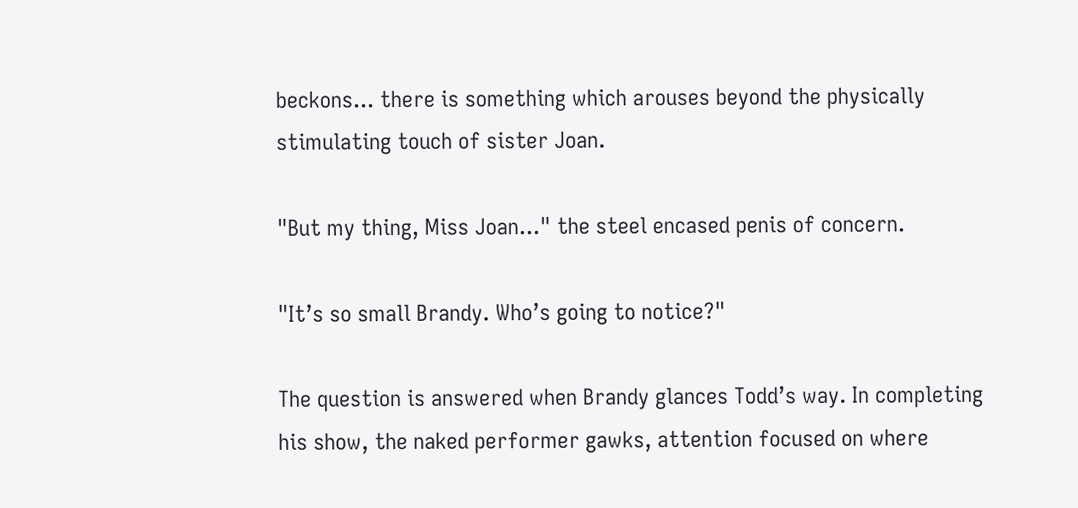beckons... there is something which arouses beyond the physically stimulating touch of sister Joan.

"But my thing, Miss Joan..." the steel encased penis of concern.

"It’s so small Brandy. Who’s going to notice?"

The question is answered when Brandy glances Todd’s way. In completing his show, the naked performer gawks, attention focused on where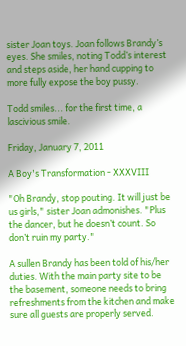sister Joan toys. Joan follows Brandy’s eyes. She smiles, noting Todd’s interest and steps aside, her hand cupping to more fully expose the boy pussy.

Todd smiles... for the first time, a lascivious smile.

Friday, January 7, 2011

A Boy's Transformation - XXXVIII

"Oh Brandy, stop pouting. It will just be us girls," sister Joan admonishes. "Plus the dancer, but he doesn’t count. So don’t ruin my party."

A sullen Brandy has been told of his/her duties. With the main party site to be the basement, someone needs to bring refreshments from the kitchen and make sure all guests are properly served.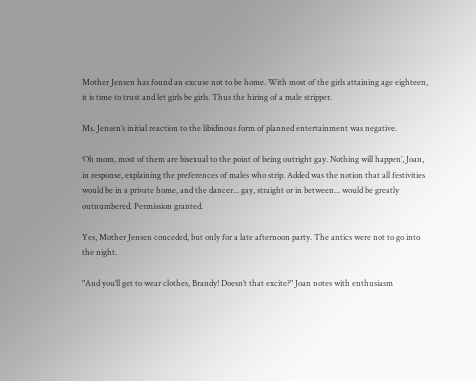Mother Jensen has found an excuse not to be home. With most of the girls attaining age eighteen, it is time to trust and let girls be girls. Thus the hiring of a male stripper.

Ms. Jensen’s initial reaction to the libidinous form of planned entertainment was negative.

‘Oh mom, most of them are bisexual to the point of being outright gay. Nothing will happen’, Joan, in response, explaining the preferences of males who strip. Added was the notion that all festivities would be in a private home, and the dancer... gay, straight or in between... would be greatly outnumbered. Permission granted.

Yes, Mother Jensen conceded, but only for a late afternoon party. The antics were not to go into the night.

"And you’ll get to wear clothes, Brandy! Doesn’t that excite?" Joan notes with enthusiasm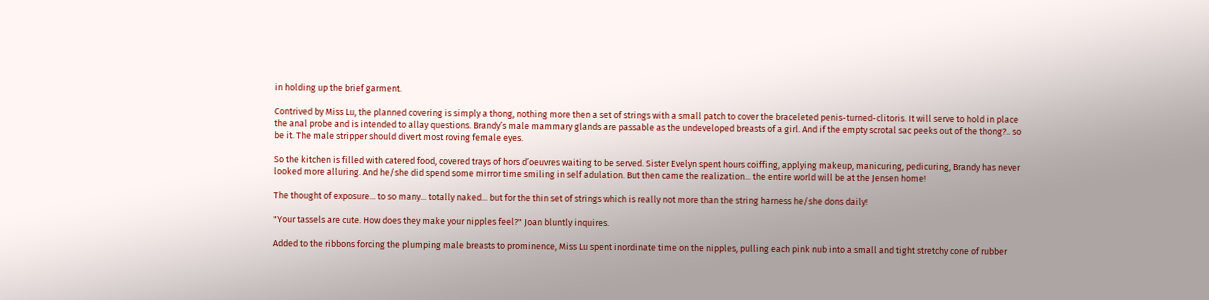in holding up the brief garment.

Contrived by Miss Lu, the planned covering is simply a thong, nothing more then a set of strings with a small patch to cover the braceleted penis-turned-clitoris. It will serve to hold in place the anal probe and is intended to allay questions. Brandy’s male mammary glands are passable as the undeveloped breasts of a girl. And if the empty scrotal sac peeks out of the thong?.. so be it. The male stripper should divert most roving female eyes.

So the kitchen is filled with catered food, covered trays of hors d’oeuvres waiting to be served. Sister Evelyn spent hours coiffing, applying makeup, manicuring, pedicuring, Brandy has never looked more alluring. And he/she did spend some mirror time smiling in self adulation. But then came the realization... the entire world will be at the Jensen home!

The thought of exposure... to so many... totally naked... but for the thin set of strings which is really not more than the string harness he/she dons daily!

"Your tassels are cute. How does they make your nipples feel?" Joan bluntly inquires.

Added to the ribbons forcing the plumping male breasts to prominence, Miss Lu spent inordinate time on the nipples, pulling each pink nub into a small and tight stretchy cone of rubber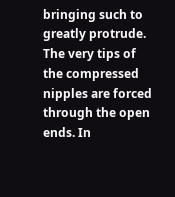bringing such to greatly protrude. The very tips of the compressed nipples are forced through the open ends. In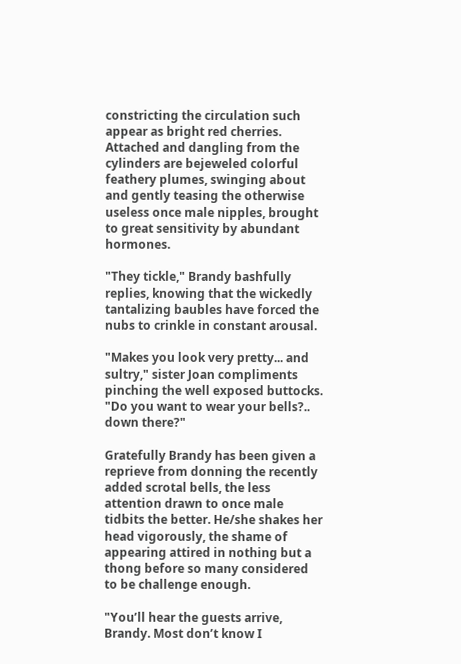constricting the circulation such appear as bright red cherries. Attached and dangling from the cylinders are bejeweled colorful feathery plumes, swinging about and gently teasing the otherwise useless once male nipples, brought to great sensitivity by abundant hormones.

"They tickle," Brandy bashfully replies, knowing that the wickedly tantalizing baubles have forced the nubs to crinkle in constant arousal.

"Makes you look very pretty... and sultry," sister Joan compliments pinching the well exposed buttocks. "Do you want to wear your bells?.. down there?"

Gratefully Brandy has been given a reprieve from donning the recently added scrotal bells, the less attention drawn to once male tidbits the better. He/she shakes her head vigorously, the shame of appearing attired in nothing but a thong before so many considered to be challenge enough.

"You’ll hear the guests arrive, Brandy. Most don’t know I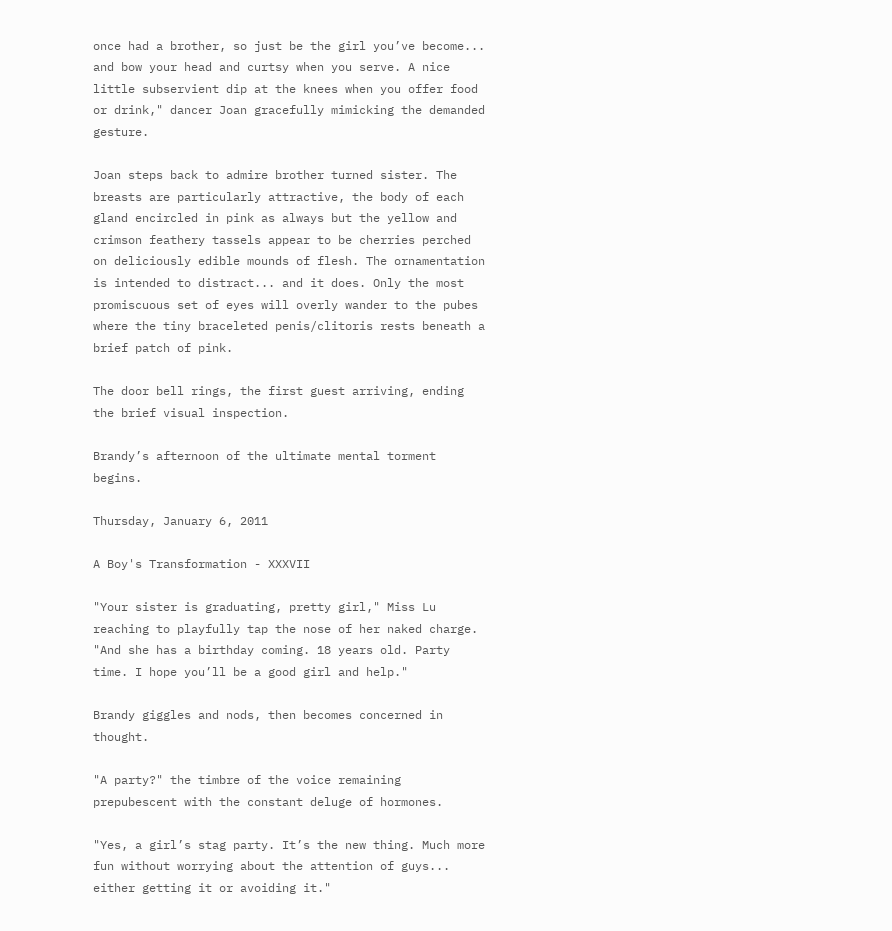once had a brother, so just be the girl you’ve become... and bow your head and curtsy when you serve. A nice little subservient dip at the knees when you offer food or drink," dancer Joan gracefully mimicking the demanded gesture.

Joan steps back to admire brother turned sister. The breasts are particularly attractive, the body of each gland encircled in pink as always but the yellow and crimson feathery tassels appear to be cherries perched on deliciously edible mounds of flesh. The ornamentation is intended to distract... and it does. Only the most promiscuous set of eyes will overly wander to the pubes where the tiny braceleted penis/clitoris rests beneath a brief patch of pink.

The door bell rings, the first guest arriving, ending the brief visual inspection.

Brandy’s afternoon of the ultimate mental torment begins.

Thursday, January 6, 2011

A Boy's Transformation - XXXVII

"Your sister is graduating, pretty girl," Miss Lu reaching to playfully tap the nose of her naked charge. "And she has a birthday coming. 18 years old. Party time. I hope you’ll be a good girl and help."

Brandy giggles and nods, then becomes concerned in thought.

"A party?" the timbre of the voice remaining prepubescent with the constant deluge of hormones.

"Yes, a girl’s stag party. It’s the new thing. Much more fun without worrying about the attention of guys... either getting it or avoiding it."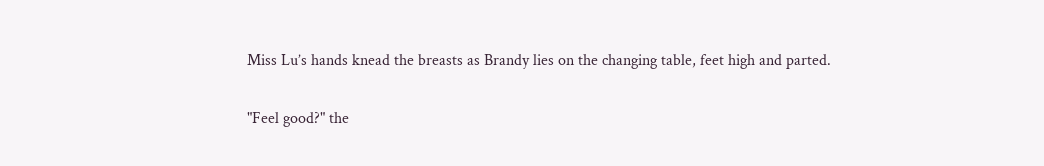Miss Lu’s hands knead the breasts as Brandy lies on the changing table, feet high and parted.

"Feel good?" the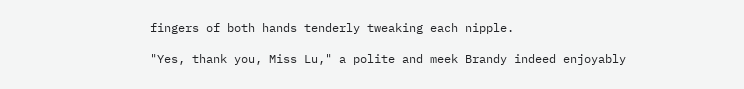fingers of both hands tenderly tweaking each nipple.

"Yes, thank you, Miss Lu," a polite and meek Brandy indeed enjoyably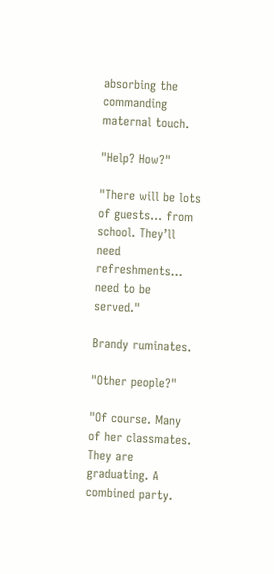absorbing the commanding maternal touch.

"Help? How?"

"There will be lots of guests... from school. They’ll need refreshments... need to be served."

Brandy ruminates.

"Other people?"

"Of course. Many of her classmates. They are graduating. A combined party.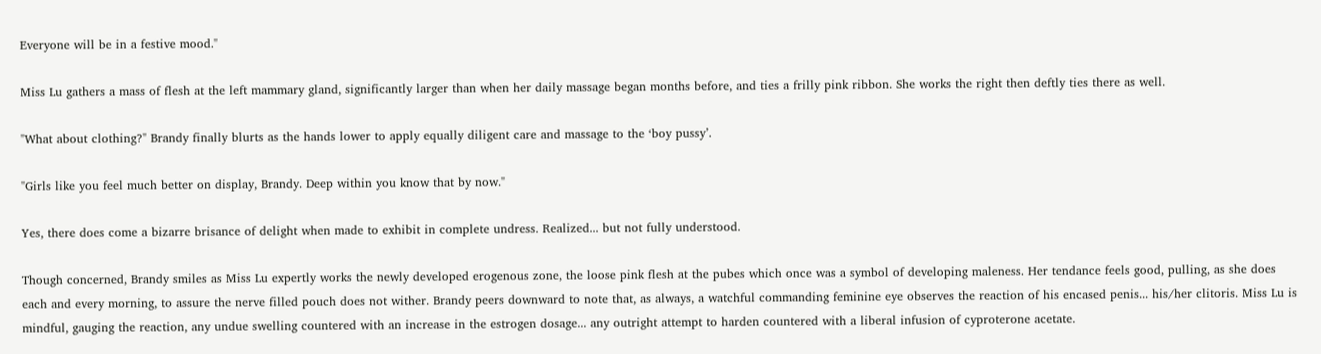Everyone will be in a festive mood."

Miss Lu gathers a mass of flesh at the left mammary gland, significantly larger than when her daily massage began months before, and ties a frilly pink ribbon. She works the right then deftly ties there as well.

"What about clothing?" Brandy finally blurts as the hands lower to apply equally diligent care and massage to the ‘boy pussy’.

"Girls like you feel much better on display, Brandy. Deep within you know that by now."

Yes, there does come a bizarre brisance of delight when made to exhibit in complete undress. Realized... but not fully understood.

Though concerned, Brandy smiles as Miss Lu expertly works the newly developed erogenous zone, the loose pink flesh at the pubes which once was a symbol of developing maleness. Her tendance feels good, pulling, as she does each and every morning, to assure the nerve filled pouch does not wither. Brandy peers downward to note that, as always, a watchful commanding feminine eye observes the reaction of his encased penis... his/her clitoris. Miss Lu is mindful, gauging the reaction, any undue swelling countered with an increase in the estrogen dosage... any outright attempt to harden countered with a liberal infusion of cyproterone acetate.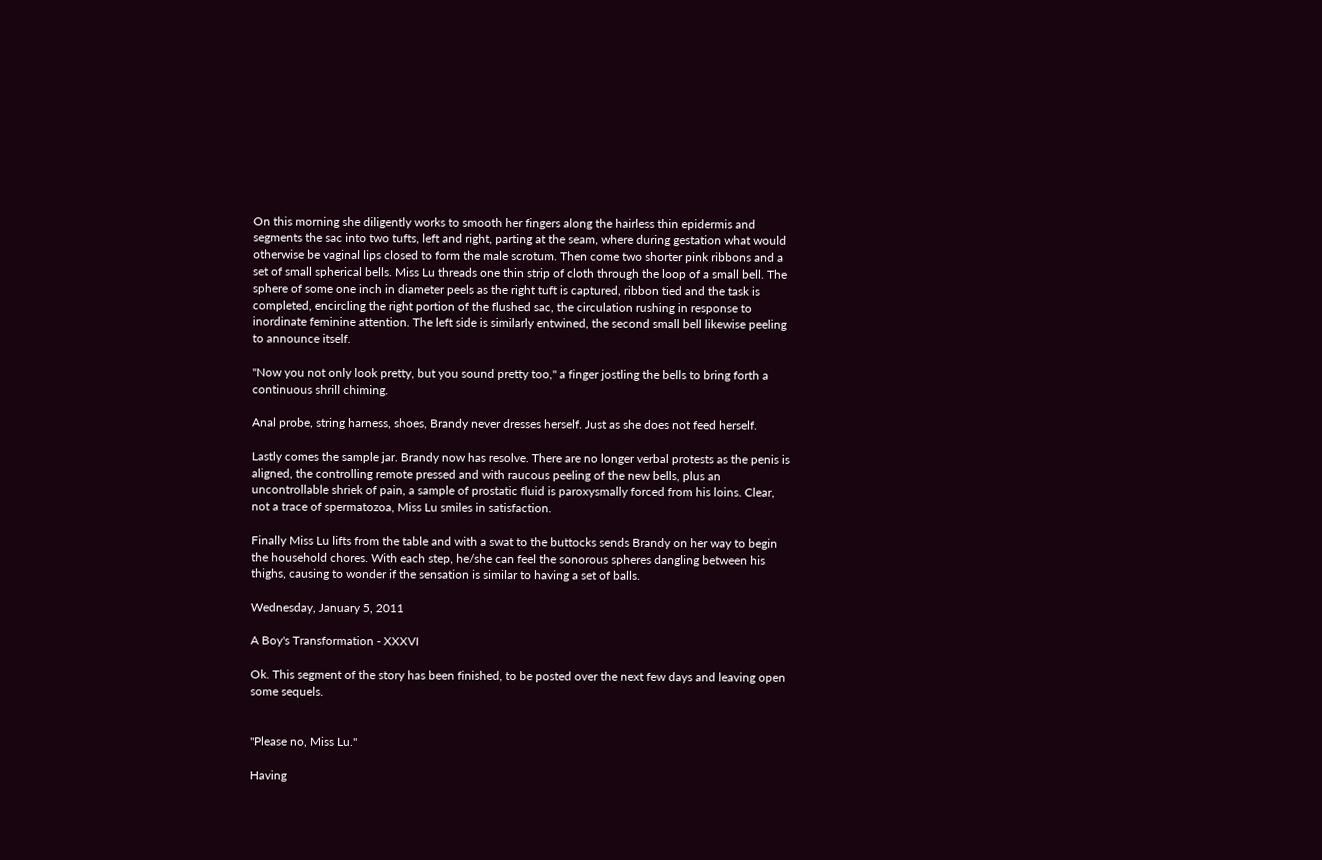On this morning she diligently works to smooth her fingers along the hairless thin epidermis and segments the sac into two tufts, left and right, parting at the seam, where during gestation what would otherwise be vaginal lips closed to form the male scrotum. Then come two shorter pink ribbons and a set of small spherical bells. Miss Lu threads one thin strip of cloth through the loop of a small bell. The sphere of some one inch in diameter peels as the right tuft is captured, ribbon tied and the task is completed, encircling the right portion of the flushed sac, the circulation rushing in response to inordinate feminine attention. The left side is similarly entwined, the second small bell likewise peeling to announce itself.

"Now you not only look pretty, but you sound pretty too," a finger jostling the bells to bring forth a continuous shrill chiming.

Anal probe, string harness, shoes, Brandy never dresses herself. Just as she does not feed herself.

Lastly comes the sample jar. Brandy now has resolve. There are no longer verbal protests as the penis is aligned, the controlling remote pressed and with raucous peeling of the new bells, plus an uncontrollable shriek of pain, a sample of prostatic fluid is paroxysmally forced from his loins. Clear, not a trace of spermatozoa, Miss Lu smiles in satisfaction.

Finally Miss Lu lifts from the table and with a swat to the buttocks sends Brandy on her way to begin the household chores. With each step, he/she can feel the sonorous spheres dangling between his thighs, causing to wonder if the sensation is similar to having a set of balls.

Wednesday, January 5, 2011

A Boy's Transformation - XXXVI

Ok. This segment of the story has been finished, to be posted over the next few days and leaving open some sequels.


"Please no, Miss Lu."

Having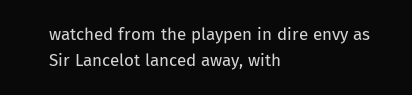watched from the playpen in dire envy as Sir Lancelot lanced away, with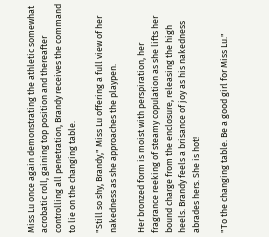Miss Lu once again demonstrating the athletic somewhat acrobatic roll, gaining top position and thereafter controlling all penetration, Brandy receives the command to lie on the changing table.

"Still so shy, Brandy," Miss Lu offering a full view of her nakedness as she approaches the playpen.

Her bronzed form is moist with perspiration, her fragrance reeking of steamy copulation as she lifts her bound charge from the enclosure, releasing the high heels. Brandy feels a brisance of joy as his nakedness abrades hers. She is hot!

"To the changing table. Be a good girl for Miss Lu."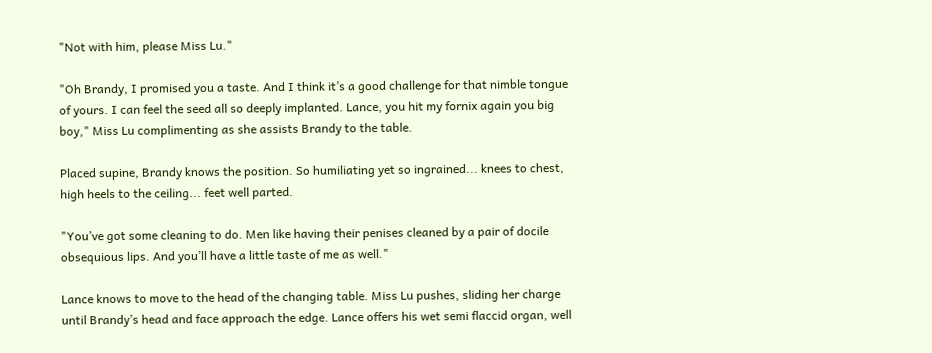"Not with him, please Miss Lu."

"Oh Brandy, I promised you a taste. And I think it’s a good challenge for that nimble tongue of yours. I can feel the seed all so deeply implanted. Lance, you hit my fornix again you big boy," Miss Lu complimenting as she assists Brandy to the table.

Placed supine, Brandy knows the position. So humiliating yet so ingrained... knees to chest, high heels to the ceiling... feet well parted.

"You’ve got some cleaning to do. Men like having their penises cleaned by a pair of docile obsequious lips. And you’ll have a little taste of me as well."

Lance knows to move to the head of the changing table. Miss Lu pushes, sliding her charge until Brandy’s head and face approach the edge. Lance offers his wet semi flaccid organ, well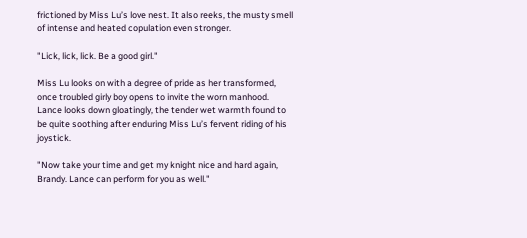frictioned by Miss Lu’s love nest. It also reeks, the musty smell of intense and heated copulation even stronger.

"Lick, lick, lick. Be a good girl."

Miss Lu looks on with a degree of pride as her transformed, once troubled girly boy opens to invite the worn manhood. Lance looks down gloatingly, the tender wet warmth found to be quite soothing after enduring Miss Lu’s fervent riding of his joystick.

"Now take your time and get my knight nice and hard again, Brandy. Lance can perform for you as well."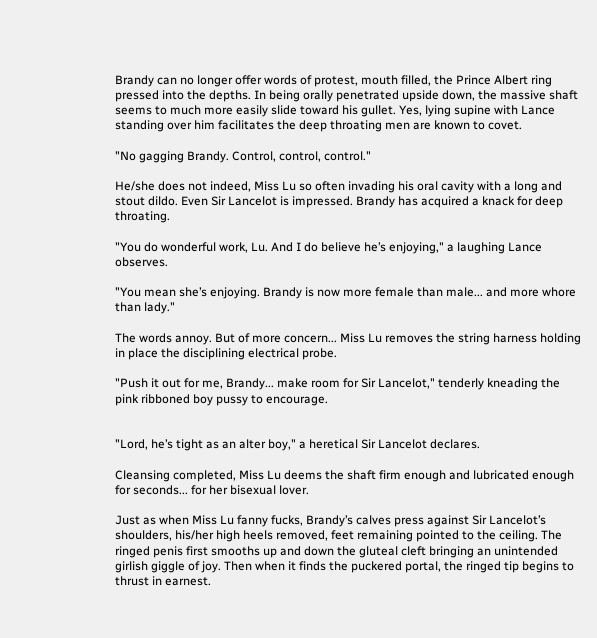Brandy can no longer offer words of protest, mouth filled, the Prince Albert ring pressed into the depths. In being orally penetrated upside down, the massive shaft seems to much more easily slide toward his gullet. Yes, lying supine with Lance standing over him facilitates the deep throating men are known to covet.

"No gagging Brandy. Control, control, control."

He/she does not indeed, Miss Lu so often invading his oral cavity with a long and stout dildo. Even Sir Lancelot is impressed. Brandy has acquired a knack for deep throating.

"You do wonderful work, Lu. And I do believe he’s enjoying," a laughing Lance observes.

"You mean she’s enjoying. Brandy is now more female than male... and more whore than lady."

The words annoy. But of more concern... Miss Lu removes the string harness holding in place the disciplining electrical probe.

"Push it out for me, Brandy... make room for Sir Lancelot," tenderly kneading the pink ribboned boy pussy to encourage.


"Lord, he’s tight as an alter boy," a heretical Sir Lancelot declares.

Cleansing completed, Miss Lu deems the shaft firm enough and lubricated enough for seconds... for her bisexual lover.

Just as when Miss Lu fanny fucks, Brandy’s calves press against Sir Lancelot’s shoulders, his/her high heels removed, feet remaining pointed to the ceiling. The ringed penis first smooths up and down the gluteal cleft bringing an unintended girlish giggle of joy. Then when it finds the puckered portal, the ringed tip begins to thrust in earnest.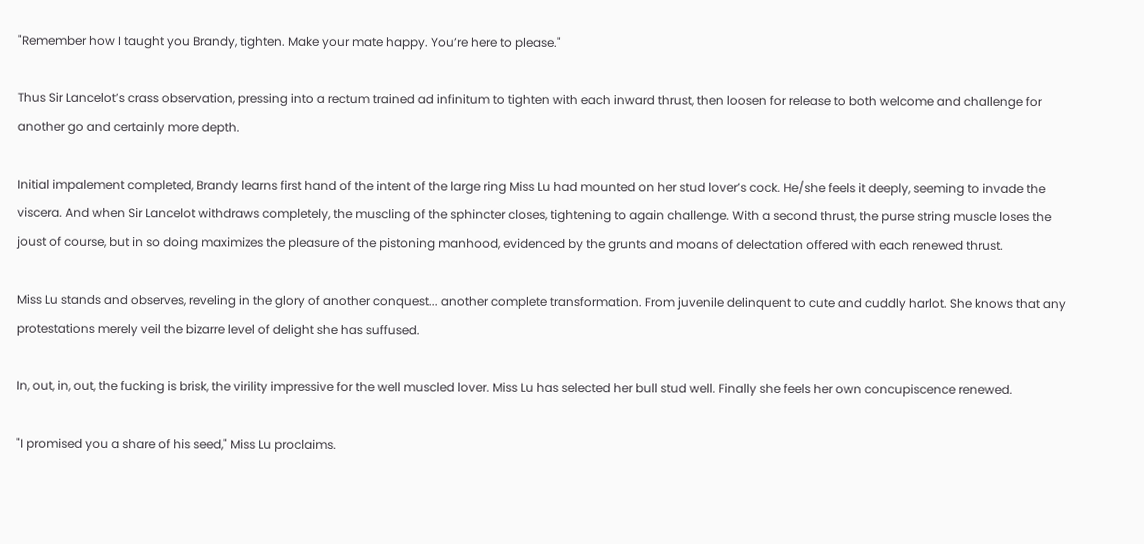"Remember how I taught you Brandy, tighten. Make your mate happy. You’re here to please."

Thus Sir Lancelot’s crass observation, pressing into a rectum trained ad infinitum to tighten with each inward thrust, then loosen for release to both welcome and challenge for another go and certainly more depth.

Initial impalement completed, Brandy learns first hand of the intent of the large ring Miss Lu had mounted on her stud lover’s cock. He/she feels it deeply, seeming to invade the viscera. And when Sir Lancelot withdraws completely, the muscling of the sphincter closes, tightening to again challenge. With a second thrust, the purse string muscle loses the joust of course, but in so doing maximizes the pleasure of the pistoning manhood, evidenced by the grunts and moans of delectation offered with each renewed thrust.

Miss Lu stands and observes, reveling in the glory of another conquest... another complete transformation. From juvenile delinquent to cute and cuddly harlot. She knows that any protestations merely veil the bizarre level of delight she has suffused.

In, out, in, out, the fucking is brisk, the virility impressive for the well muscled lover. Miss Lu has selected her bull stud well. Finally she feels her own concupiscence renewed.

"I promised you a share of his seed," Miss Lu proclaims.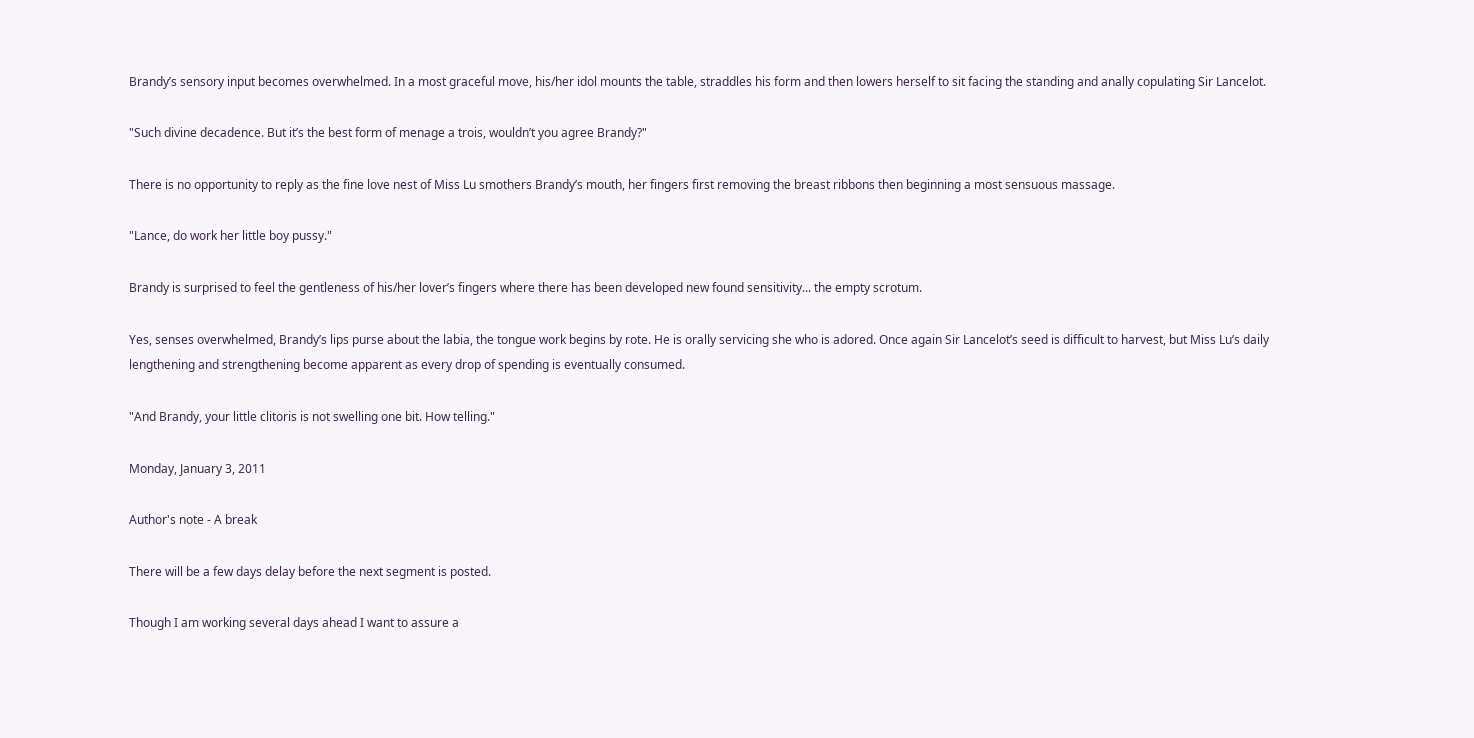Brandy’s sensory input becomes overwhelmed. In a most graceful move, his/her idol mounts the table, straddles his form and then lowers herself to sit facing the standing and anally copulating Sir Lancelot.

"Such divine decadence. But it’s the best form of menage a trois, wouldn’t you agree Brandy?"

There is no opportunity to reply as the fine love nest of Miss Lu smothers Brandy’s mouth, her fingers first removing the breast ribbons then beginning a most sensuous massage.

"Lance, do work her little boy pussy."

Brandy is surprised to feel the gentleness of his/her lover’s fingers where there has been developed new found sensitivity... the empty scrotum.

Yes, senses overwhelmed, Brandy’s lips purse about the labia, the tongue work begins by rote. He is orally servicing she who is adored. Once again Sir Lancelot’s seed is difficult to harvest, but Miss Lu’s daily lengthening and strengthening become apparent as every drop of spending is eventually consumed.

"And Brandy, your little clitoris is not swelling one bit. How telling."

Monday, January 3, 2011

Author's note - A break

There will be a few days delay before the next segment is posted.

Though I am working several days ahead I want to assure a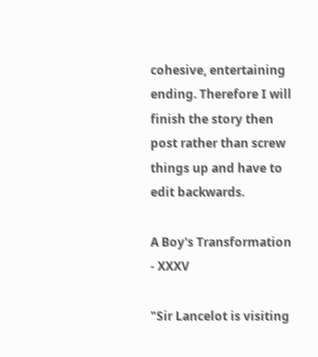cohesive, entertaining ending. Therefore I will finish the story then post rather than screw things up and have to edit backwards.

A Boy's Transformation - XXXV

"Sir Lancelot is visiting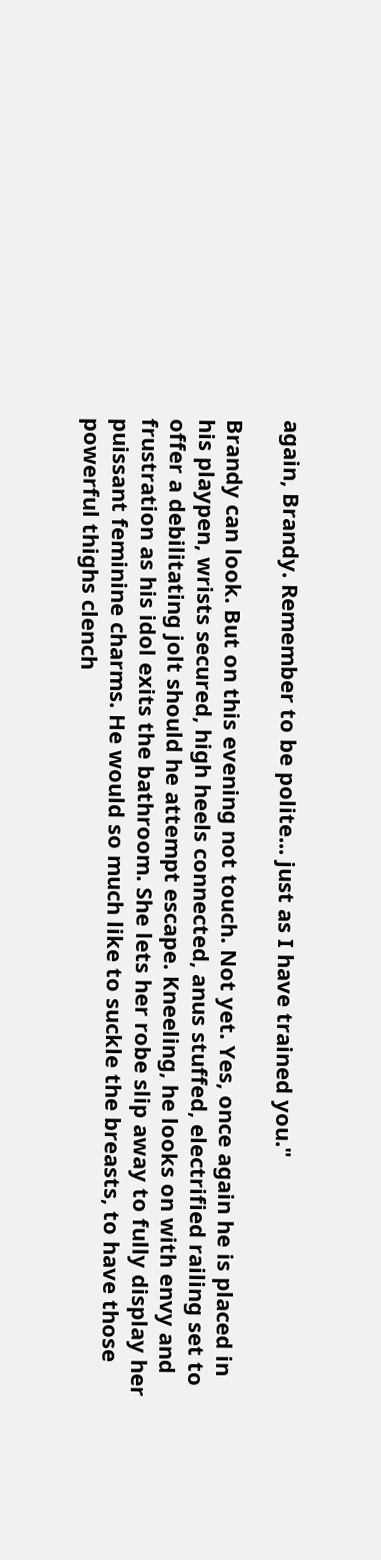again, Brandy. Remember to be polite... just as I have trained you."

Brandy can look. But on this evening not touch. Not yet. Yes, once again he is placed in his playpen, wrists secured, high heels connected, anus stuffed, electrified railing set to offer a debilitating jolt should he attempt escape. Kneeling, he looks on with envy and frustration as his idol exits the bathroom. She lets her robe slip away to fully display her puissant feminine charms. He would so much like to suckle the breasts, to have those powerful thighs clench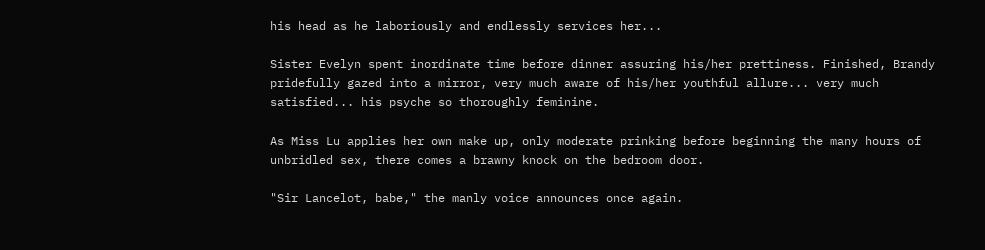his head as he laboriously and endlessly services her...

Sister Evelyn spent inordinate time before dinner assuring his/her prettiness. Finished, Brandy pridefully gazed into a mirror, very much aware of his/her youthful allure... very much satisfied... his psyche so thoroughly feminine.

As Miss Lu applies her own make up, only moderate prinking before beginning the many hours of unbridled sex, there comes a brawny knock on the bedroom door.

"Sir Lancelot, babe," the manly voice announces once again.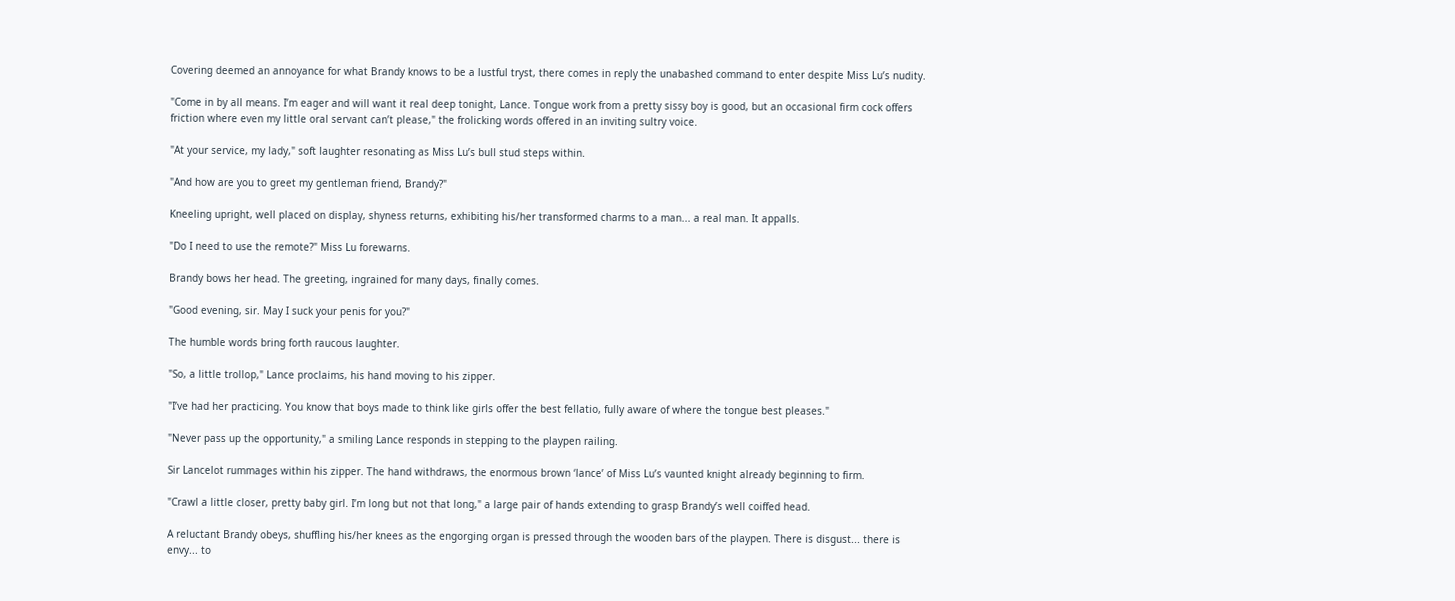Covering deemed an annoyance for what Brandy knows to be a lustful tryst, there comes in reply the unabashed command to enter despite Miss Lu’s nudity.

"Come in by all means. I’m eager and will want it real deep tonight, Lance. Tongue work from a pretty sissy boy is good, but an occasional firm cock offers friction where even my little oral servant can’t please," the frolicking words offered in an inviting sultry voice.

"At your service, my lady," soft laughter resonating as Miss Lu’s bull stud steps within.

"And how are you to greet my gentleman friend, Brandy?"

Kneeling upright, well placed on display, shyness returns, exhibiting his/her transformed charms to a man... a real man. It appalls.

"Do I need to use the remote?" Miss Lu forewarns.

Brandy bows her head. The greeting, ingrained for many days, finally comes.

"Good evening, sir. May I suck your penis for you?"

The humble words bring forth raucous laughter.

"So, a little trollop," Lance proclaims, his hand moving to his zipper.

"I’ve had her practicing. You know that boys made to think like girls offer the best fellatio, fully aware of where the tongue best pleases."

"Never pass up the opportunity," a smiling Lance responds in stepping to the playpen railing.

Sir Lancelot rummages within his zipper. The hand withdraws, the enormous brown ‘lance’ of Miss Lu’s vaunted knight already beginning to firm.

"Crawl a little closer, pretty baby girl. I’m long but not that long," a large pair of hands extending to grasp Brandy’s well coiffed head.

A reluctant Brandy obeys, shuffling his/her knees as the engorging organ is pressed through the wooden bars of the playpen. There is disgust... there is envy... to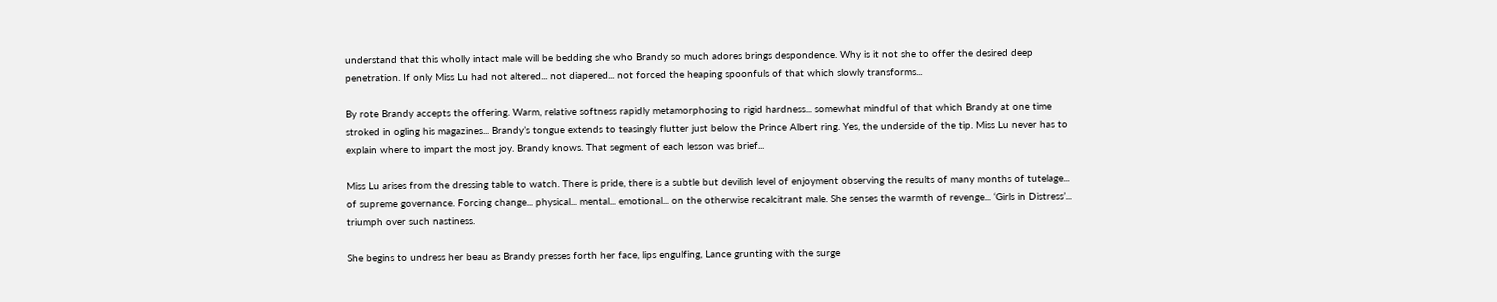understand that this wholly intact male will be bedding she who Brandy so much adores brings despondence. Why is it not she to offer the desired deep penetration. If only Miss Lu had not altered... not diapered... not forced the heaping spoonfuls of that which slowly transforms...

By rote Brandy accepts the offering. Warm, relative softness rapidly metamorphosing to rigid hardness... somewhat mindful of that which Brandy at one time stroked in ogling his magazines... Brandy’s tongue extends to teasingly flutter just below the Prince Albert ring. Yes, the underside of the tip. Miss Lu never has to explain where to impart the most joy. Brandy knows. That segment of each lesson was brief...

Miss Lu arises from the dressing table to watch. There is pride, there is a subtle but devilish level of enjoyment observing the results of many months of tutelage... of supreme governance. Forcing change... physical... mental... emotional... on the otherwise recalcitrant male. She senses the warmth of revenge... ‘Girls in Distress’... triumph over such nastiness.

She begins to undress her beau as Brandy presses forth her face, lips engulfing, Lance grunting with the surge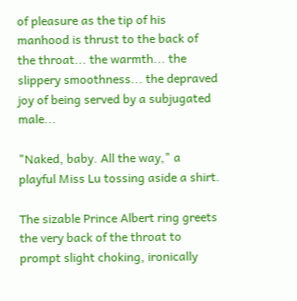of pleasure as the tip of his manhood is thrust to the back of the throat... the warmth... the slippery smoothness... the depraved joy of being served by a subjugated male...

"Naked, baby. All the way," a playful Miss Lu tossing aside a shirt.

The sizable Prince Albert ring greets the very back of the throat to prompt slight choking, ironically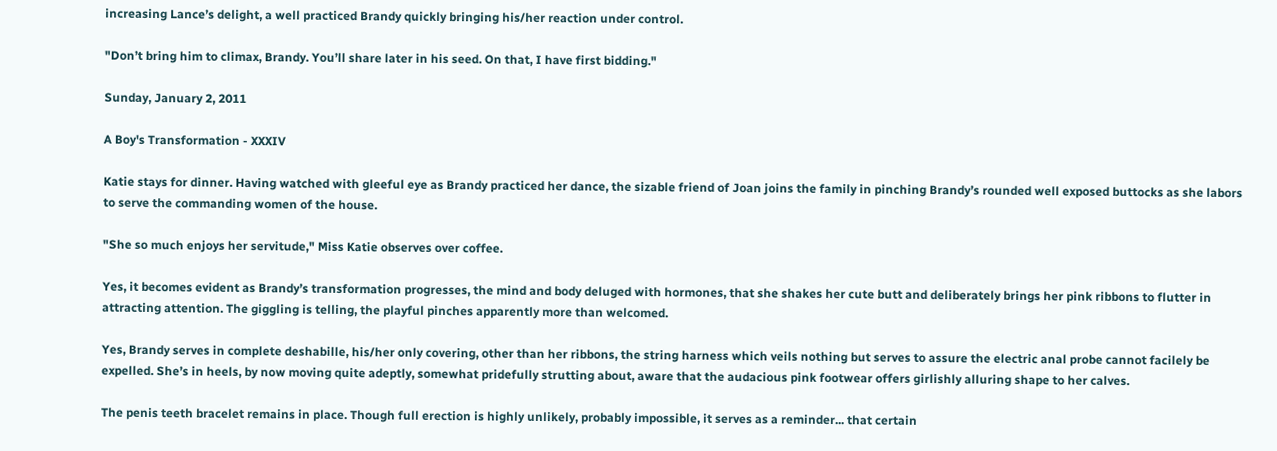increasing Lance’s delight, a well practiced Brandy quickly bringing his/her reaction under control.

"Don’t bring him to climax, Brandy. You’ll share later in his seed. On that, I have first bidding."

Sunday, January 2, 2011

A Boy's Transformation - XXXIV

Katie stays for dinner. Having watched with gleeful eye as Brandy practiced her dance, the sizable friend of Joan joins the family in pinching Brandy’s rounded well exposed buttocks as she labors to serve the commanding women of the house.

"She so much enjoys her servitude," Miss Katie observes over coffee.

Yes, it becomes evident as Brandy’s transformation progresses, the mind and body deluged with hormones, that she shakes her cute butt and deliberately brings her pink ribbons to flutter in attracting attention. The giggling is telling, the playful pinches apparently more than welcomed.

Yes, Brandy serves in complete deshabille, his/her only covering, other than her ribbons, the string harness which veils nothing but serves to assure the electric anal probe cannot facilely be expelled. She’s in heels, by now moving quite adeptly, somewhat pridefully strutting about, aware that the audacious pink footwear offers girlishly alluring shape to her calves.

The penis teeth bracelet remains in place. Though full erection is highly unlikely, probably impossible, it serves as a reminder... that certain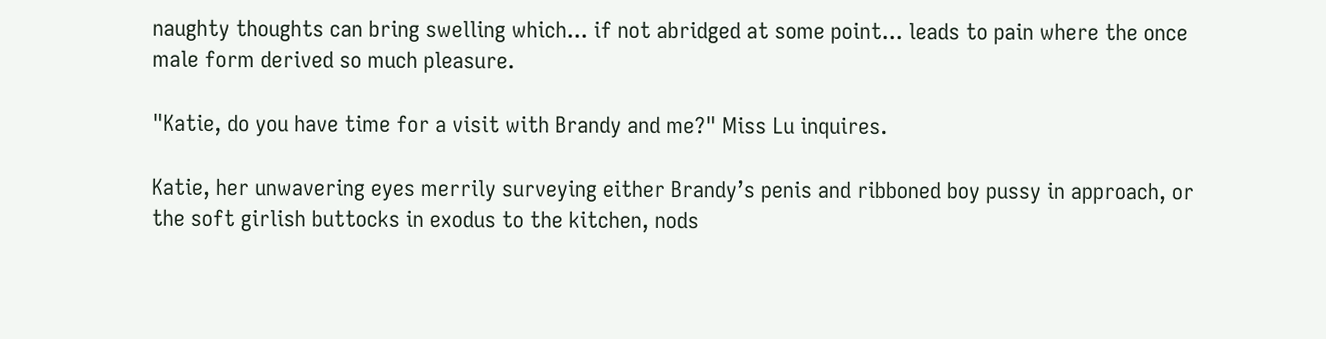naughty thoughts can bring swelling which... if not abridged at some point... leads to pain where the once male form derived so much pleasure.

"Katie, do you have time for a visit with Brandy and me?" Miss Lu inquires.

Katie, her unwavering eyes merrily surveying either Brandy’s penis and ribboned boy pussy in approach, or the soft girlish buttocks in exodus to the kitchen, nods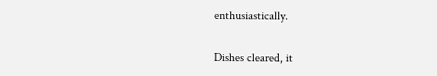enthusiastically.

Dishes cleared, it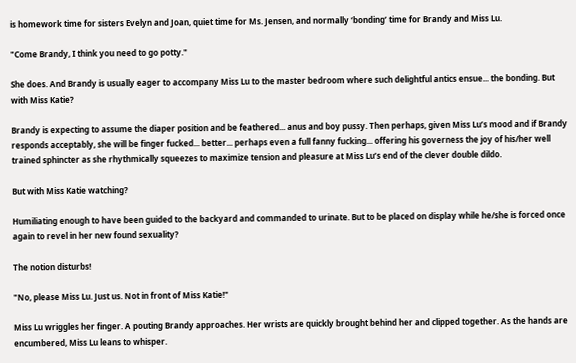is homework time for sisters Evelyn and Joan, quiet time for Ms. Jensen, and normally ‘bonding’ time for Brandy and Miss Lu.

"Come Brandy, I think you need to go potty."

She does. And Brandy is usually eager to accompany Miss Lu to the master bedroom where such delightful antics ensue... the bonding. But with Miss Katie?

Brandy is expecting to assume the diaper position and be feathered... anus and boy pussy. Then perhaps, given Miss Lu’s mood and if Brandy responds acceptably, she will be finger fucked... better... perhaps even a full fanny fucking... offering his governess the joy of his/her well trained sphincter as she rhythmically squeezes to maximize tension and pleasure at Miss Lu’s end of the clever double dildo.

But with Miss Katie watching?

Humiliating enough to have been guided to the backyard and commanded to urinate. But to be placed on display while he/she is forced once again to revel in her new found sexuality?

The notion disturbs!

"No, please Miss Lu. Just us. Not in front of Miss Katie!"

Miss Lu wriggles her finger. A pouting Brandy approaches. Her wrists are quickly brought behind her and clipped together. As the hands are encumbered, Miss Lu leans to whisper.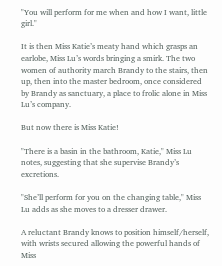"You will perform for me when and how I want, little girl."

It is then Miss Katie’s meaty hand which grasps an earlobe, Miss Lu’s words bringing a smirk. The two women of authority march Brandy to the stairs, then up, then into the master bedroom, once considered by Brandy as sanctuary, a place to frolic alone in Miss Lu’s company.

But now there is Miss Katie!

"There is a basin in the bathroom, Katie," Miss Lu notes, suggesting that she supervise Brandy’s excretions.

"She’ll perform for you on the changing table," Miss Lu adds as she moves to a dresser drawer.

A reluctant Brandy knows to position himself/herself, with wrists secured allowing the powerful hands of Miss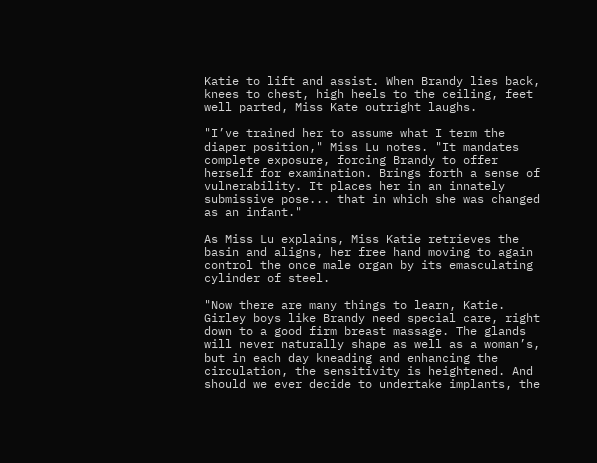Katie to lift and assist. When Brandy lies back, knees to chest, high heels to the ceiling, feet well parted, Miss Kate outright laughs.

"I’ve trained her to assume what I term the diaper position," Miss Lu notes. "It mandates complete exposure, forcing Brandy to offer herself for examination. Brings forth a sense of vulnerability. It places her in an innately submissive pose... that in which she was changed as an infant."

As Miss Lu explains, Miss Katie retrieves the basin and aligns, her free hand moving to again control the once male organ by its emasculating cylinder of steel.

"Now there are many things to learn, Katie. Girley boys like Brandy need special care, right down to a good firm breast massage. The glands will never naturally shape as well as a woman’s, but in each day kneading and enhancing the circulation, the sensitivity is heightened. And should we ever decide to undertake implants, the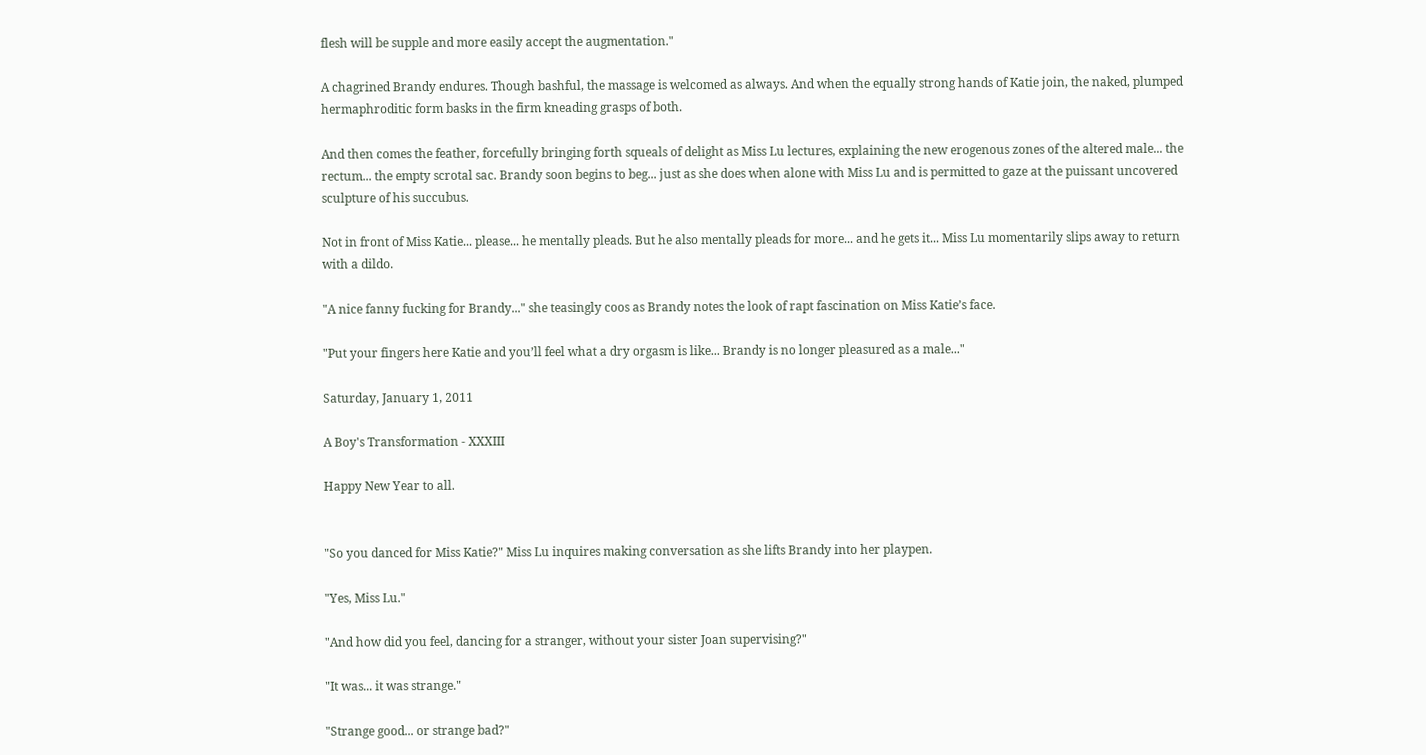flesh will be supple and more easily accept the augmentation."

A chagrined Brandy endures. Though bashful, the massage is welcomed as always. And when the equally strong hands of Katie join, the naked, plumped hermaphroditic form basks in the firm kneading grasps of both.

And then comes the feather, forcefully bringing forth squeals of delight as Miss Lu lectures, explaining the new erogenous zones of the altered male... the rectum... the empty scrotal sac. Brandy soon begins to beg... just as she does when alone with Miss Lu and is permitted to gaze at the puissant uncovered sculpture of his succubus.

Not in front of Miss Katie... please... he mentally pleads. But he also mentally pleads for more... and he gets it... Miss Lu momentarily slips away to return with a dildo.

"A nice fanny fucking for Brandy..." she teasingly coos as Brandy notes the look of rapt fascination on Miss Katie’s face.

"Put your fingers here Katie and you’ll feel what a dry orgasm is like... Brandy is no longer pleasured as a male..."

Saturday, January 1, 2011

A Boy's Transformation - XXXIII

Happy New Year to all.


"So you danced for Miss Katie?" Miss Lu inquires making conversation as she lifts Brandy into her playpen.

"Yes, Miss Lu."

"And how did you feel, dancing for a stranger, without your sister Joan supervising?"

"It was... it was strange."

"Strange good... or strange bad?"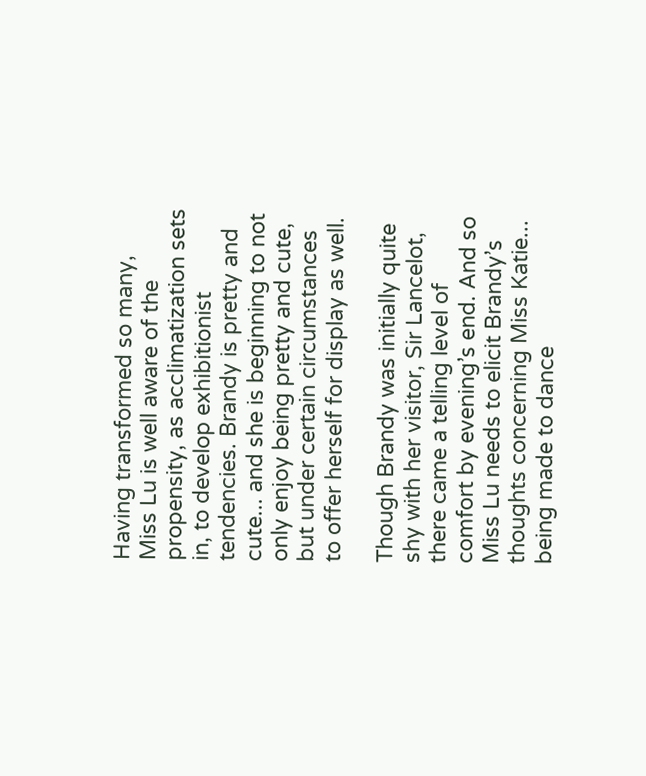Having transformed so many, Miss Lu is well aware of the propensity, as acclimatization sets in, to develop exhibitionist tendencies. Brandy is pretty and cute... and she is beginning to not only enjoy being pretty and cute, but under certain circumstances to offer herself for display as well.

Though Brandy was initially quite shy with her visitor, Sir Lancelot, there came a telling level of comfort by evening’s end. And so Miss Lu needs to elicit Brandy’s thoughts concerning Miss Katie... being made to dance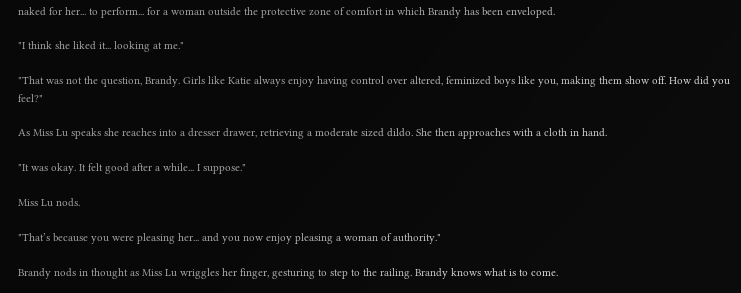naked for her... to perform... for a woman outside the protective zone of comfort in which Brandy has been enveloped.

"I think she liked it... looking at me."

"That was not the question, Brandy. Girls like Katie always enjoy having control over altered, feminized boys like you, making them show off. How did you feel?"

As Miss Lu speaks she reaches into a dresser drawer, retrieving a moderate sized dildo. She then approaches with a cloth in hand.

"It was okay. It felt good after a while... I suppose."

Miss Lu nods.

"That’s because you were pleasing her... and you now enjoy pleasing a woman of authority."

Brandy nods in thought as Miss Lu wriggles her finger, gesturing to step to the railing. Brandy knows what is to come.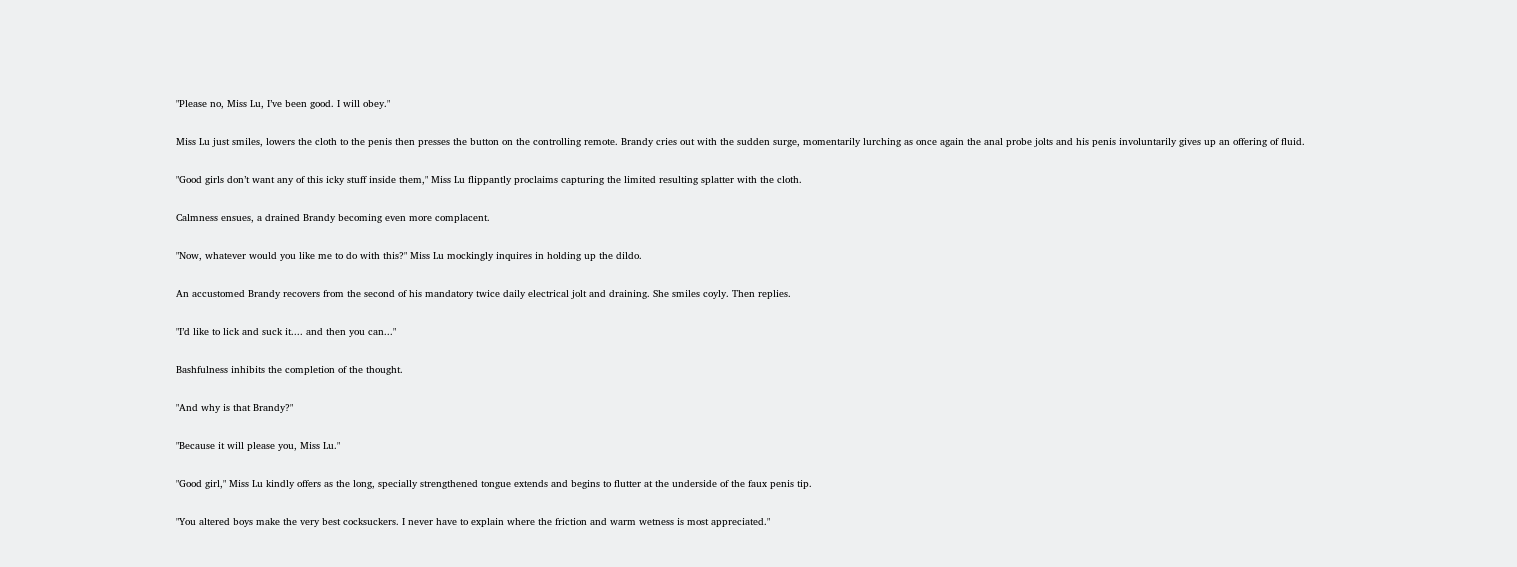"Please no, Miss Lu, I’ve been good. I will obey."

Miss Lu just smiles, lowers the cloth to the penis then presses the button on the controlling remote. Brandy cries out with the sudden surge, momentarily lurching as once again the anal probe jolts and his penis involuntarily gives up an offering of fluid.

"Good girls don’t want any of this icky stuff inside them," Miss Lu flippantly proclaims capturing the limited resulting splatter with the cloth.

Calmness ensues, a drained Brandy becoming even more complacent.

"Now, whatever would you like me to do with this?" Miss Lu mockingly inquires in holding up the dildo.

An accustomed Brandy recovers from the second of his mandatory twice daily electrical jolt and draining. She smiles coyly. Then replies.

"I’d like to lick and suck it.... and then you can..."

Bashfulness inhibits the completion of the thought.

"And why is that Brandy?"

"Because it will please you, Miss Lu."

"Good girl," Miss Lu kindly offers as the long, specially strengthened tongue extends and begins to flutter at the underside of the faux penis tip.

"You altered boys make the very best cocksuckers. I never have to explain where the friction and warm wetness is most appreciated."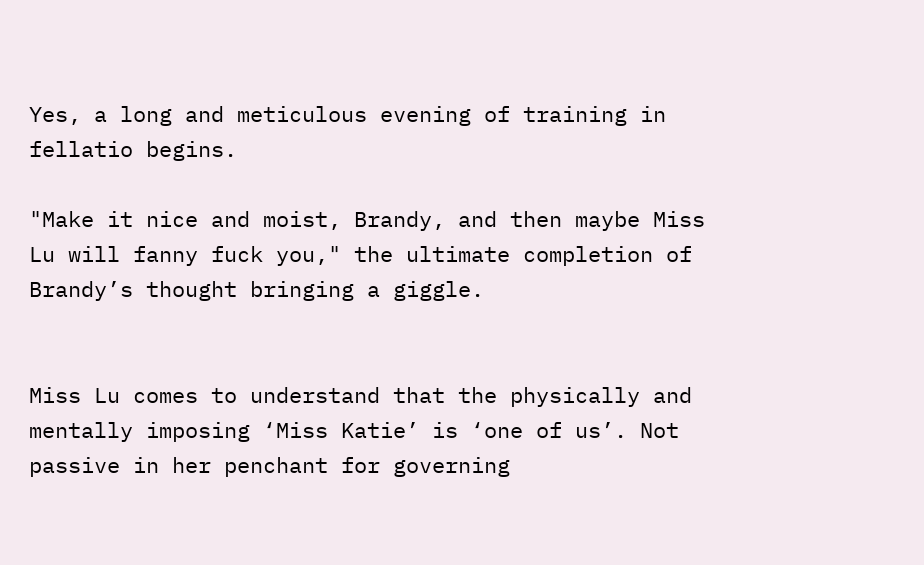Yes, a long and meticulous evening of training in fellatio begins.

"Make it nice and moist, Brandy, and then maybe Miss Lu will fanny fuck you," the ultimate completion of Brandy’s thought bringing a giggle.


Miss Lu comes to understand that the physically and mentally imposing ‘Miss Katie’ is ‘one of us’. Not passive in her penchant for governing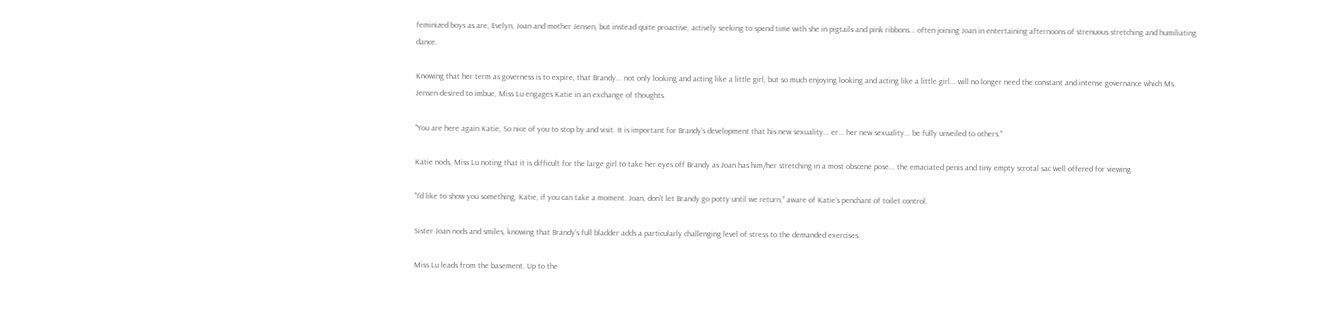feminized boys as are, Evelyn, Joan and mother Jensen, but instead quite proactive, actively seeking to spend time with she in pigtails and pink ribbons... often joining Joan in entertaining afternoons of strenuous stretching and humiliating dance.

Knowing that her term as governess is to expire, that Brandy... not only looking and acting like a little girl, but so much enjoying looking and acting like a little girl... will no longer need the constant and intense governance which Ms. Jensen desired to imbue, Miss Lu engages Katie in an exchange of thoughts.

"You are here again Katie, So nice of you to stop by and visit. It is important for Brandy’s development that his new sexuality... er... her new sexuality... be fully unveiled to others."

Katie nods, Miss Lu noting that it is difficult for the large girl to take her eyes off Brandy as Joan has him/her stretching in a most obscene pose... the emaciated penis and tiny empty scrotal sac well offered for viewing.

"I’d like to show you something, Katie, if you can take a moment. Joan, don’t let Brandy go potty until we return," aware of Katie’s penchant of toilet control.

Sister Joan nods and smiles, knowing that Brandy’s full bladder adds a particularly challenging level of stress to the demanded exercises.

Miss Lu leads from the basement. Up to the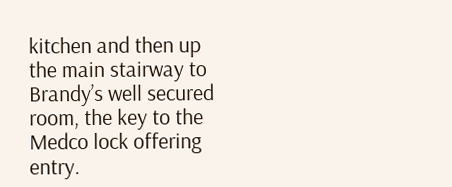kitchen and then up the main stairway to Brandy’s well secured room, the key to the Medco lock offering entry.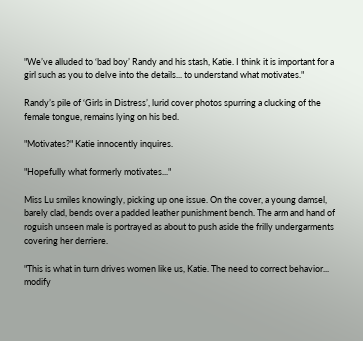"We’ve alluded to ‘bad boy’ Randy and his stash, Katie. I think it is important for a girl such as you to delve into the details... to understand what motivates."

Randy’s pile of ‘Girls in Distress’, lurid cover photos spurring a clucking of the female tongue, remains lying on his bed.

"Motivates?" Katie innocently inquires.

"Hopefully what formerly motivates..."

Miss Lu smiles knowingly, picking up one issue. On the cover, a young damsel, barely clad, bends over a padded leather punishment bench. The arm and hand of roguish unseen male is portrayed as about to push aside the frilly undergarments covering her derriere.

"This is what in turn drives women like us, Katie. The need to correct behavior... modify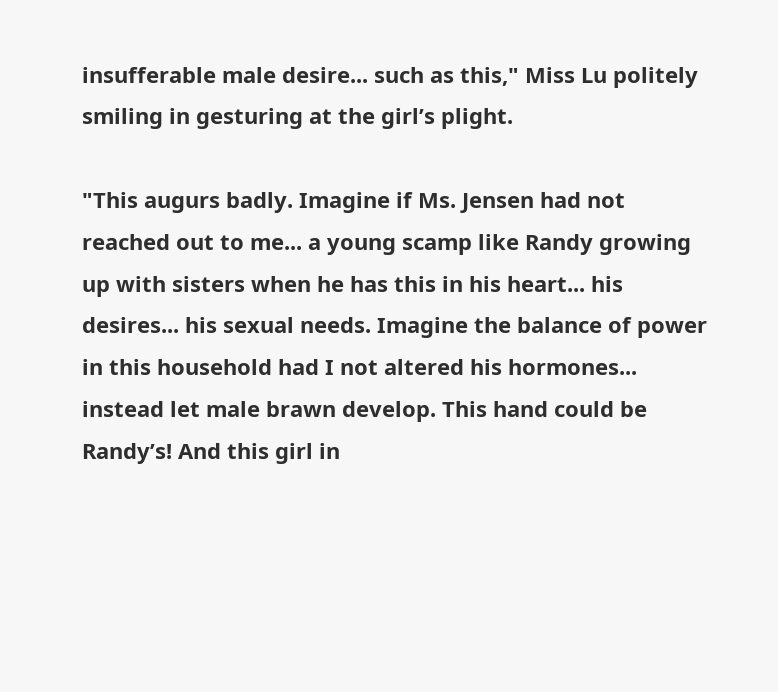insufferable male desire... such as this," Miss Lu politely smiling in gesturing at the girl’s plight.

"This augurs badly. Imagine if Ms. Jensen had not reached out to me... a young scamp like Randy growing up with sisters when he has this in his heart... his desires... his sexual needs. Imagine the balance of power in this household had I not altered his hormones... instead let male brawn develop. This hand could be Randy’s! And this girl in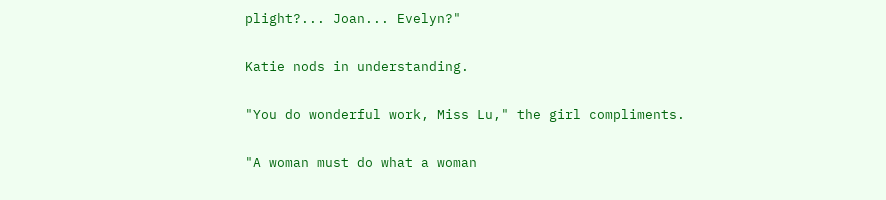plight?... Joan... Evelyn?"

Katie nods in understanding.

"You do wonderful work, Miss Lu," the girl compliments.

"A woman must do what a woman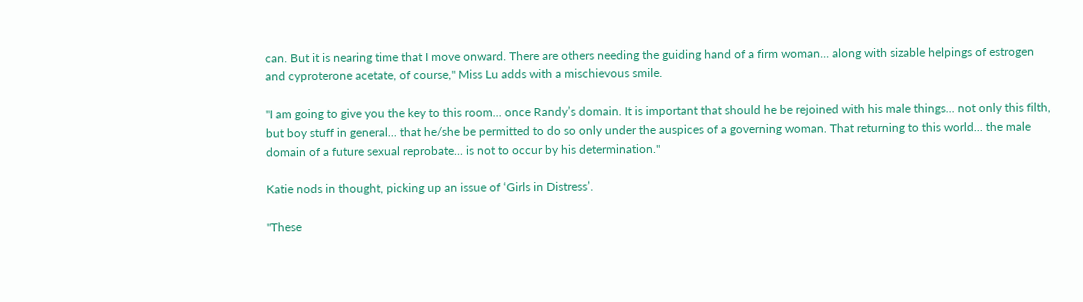can. But it is nearing time that I move onward. There are others needing the guiding hand of a firm woman... along with sizable helpings of estrogen and cyproterone acetate, of course," Miss Lu adds with a mischievous smile.

"I am going to give you the key to this room... once Randy’s domain. It is important that should he be rejoined with his male things... not only this filth, but boy stuff in general... that he/she be permitted to do so only under the auspices of a governing woman. That returning to this world... the male domain of a future sexual reprobate... is not to occur by his determination."

Katie nods in thought, picking up an issue of ‘Girls in Distress’.

"These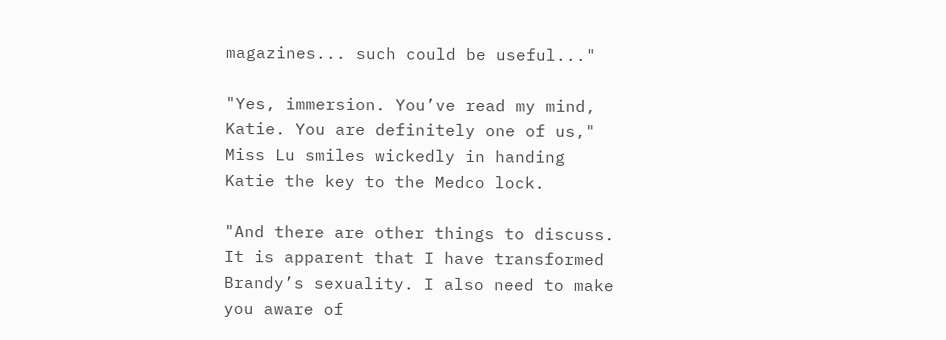magazines... such could be useful..."

"Yes, immersion. You’ve read my mind, Katie. You are definitely one of us," Miss Lu smiles wickedly in handing Katie the key to the Medco lock.

"And there are other things to discuss. It is apparent that I have transformed Brandy’s sexuality. I also need to make you aware of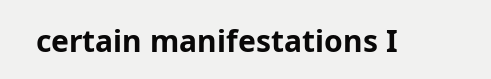certain manifestations I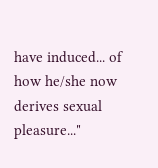have induced... of how he/she now derives sexual pleasure..."